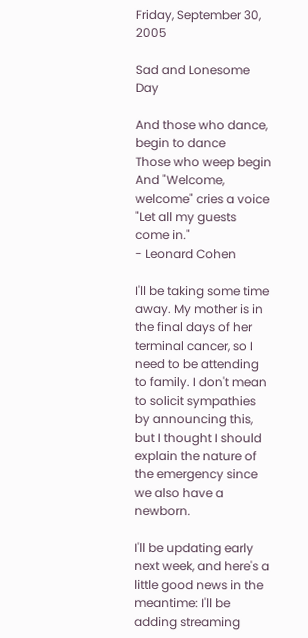Friday, September 30, 2005

Sad and Lonesome Day

And those who dance, begin to dance
Those who weep begin
And "Welcome, welcome" cries a voice
"Let all my guests come in."
- Leonard Cohen

I'll be taking some time away. My mother is in the final days of her terminal cancer, so I need to be attending to family. I don't mean to solicit sympathies by announcing this, but I thought I should explain the nature of the emergency since we also have a newborn.

I'll be updating early next week, and here's a little good news in the meantime: I'll be adding streaming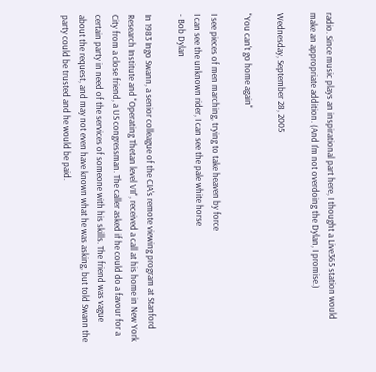radio. Since music plays an inspirational part here, I thought a Live365 station would make an appropriate addition. (And I'm not overdoing the Dylan, I promise.)

Wednesday, September 28, 2005

"You can't go home again"

I see pieces of men marching, trying to take heaven by force
I can see the unknown rider, I can see the pale white horse
- Bob Dylan

In 1983 Ingo Swann, a senior colleague of the CIA's remote viewing program at Stanford Research Institute and "Operating Thetan level VII", received a call at his home in New York City from a close friend, a US congressman. The caller asked if he could do a favour for a certain party in need of the services of someone with his skills. The friend was vague about the request, and may not even have known what he was asking, but told Swann the party could be trusted and he would be paid.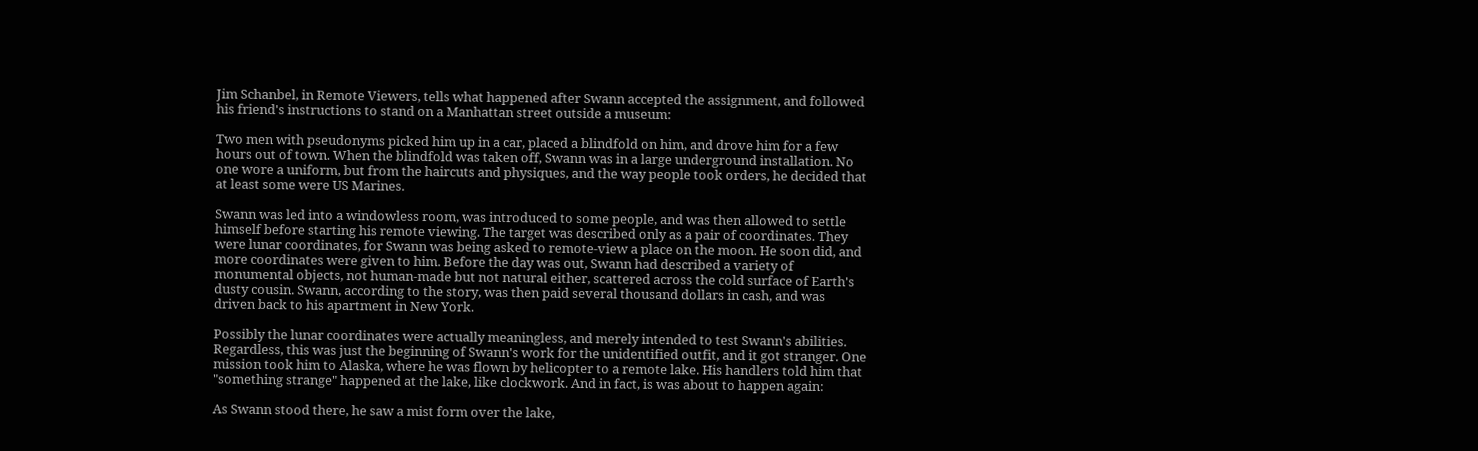Jim Schanbel, in Remote Viewers, tells what happened after Swann accepted the assignment, and followed his friend's instructions to stand on a Manhattan street outside a museum:

Two men with pseudonyms picked him up in a car, placed a blindfold on him, and drove him for a few hours out of town. When the blindfold was taken off, Swann was in a large underground installation. No one wore a uniform, but from the haircuts and physiques, and the way people took orders, he decided that at least some were US Marines.

Swann was led into a windowless room, was introduced to some people, and was then allowed to settle himself before starting his remote viewing. The target was described only as a pair of coordinates. They were lunar coordinates, for Swann was being asked to remote-view a place on the moon. He soon did, and more coordinates were given to him. Before the day was out, Swann had described a variety of monumental objects, not human-made but not natural either, scattered across the cold surface of Earth's dusty cousin. Swann, according to the story, was then paid several thousand dollars in cash, and was driven back to his apartment in New York.

Possibly the lunar coordinates were actually meaningless, and merely intended to test Swann's abilities. Regardless, this was just the beginning of Swann's work for the unidentified outfit, and it got stranger. One mission took him to Alaska, where he was flown by helicopter to a remote lake. His handlers told him that "something strange" happened at the lake, like clockwork. And in fact, is was about to happen again:

As Swann stood there, he saw a mist form over the lake,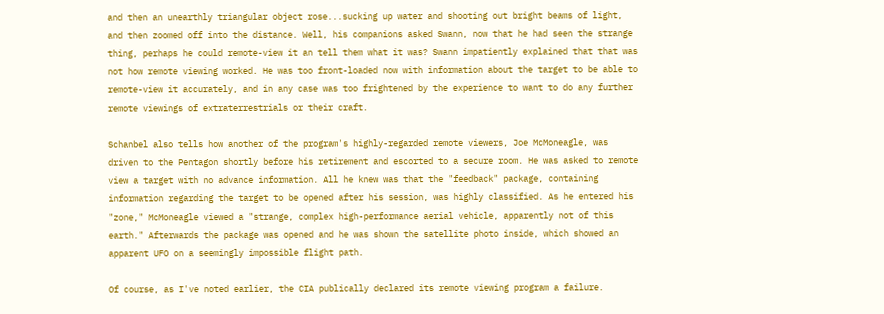and then an unearthly triangular object rose...sucking up water and shooting out bright beams of light, and then zoomed off into the distance. Well, his companions asked Swann, now that he had seen the strange thing, perhaps he could remote-view it an tell them what it was? Swann impatiently explained that that was not how remote viewing worked. He was too front-loaded now with information about the target to be able to remote-view it accurately, and in any case was too frightened by the experience to want to do any further remote viewings of extraterrestrials or their craft.

Schanbel also tells how another of the program's highly-regarded remote viewers, Joe McMoneagle, was driven to the Pentagon shortly before his retirement and escorted to a secure room. He was asked to remote view a target with no advance information. All he knew was that the "feedback" package, containing information regarding the target to be opened after his session, was highly classified. As he entered his "zone," McMoneagle viewed a "strange, complex high-performance aerial vehicle, apparently not of this earth." Afterwards the package was opened and he was shown the satellite photo inside, which showed an apparent UFO on a seemingly impossible flight path.

Of course, as I've noted earlier, the CIA publically declared its remote viewing program a failure.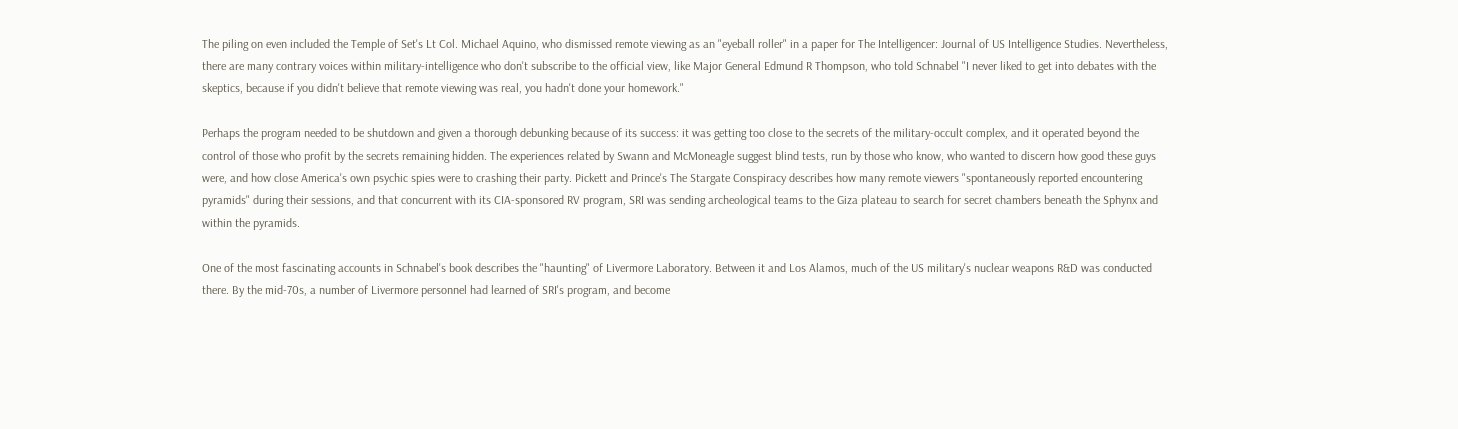The piling on even included the Temple of Set's Lt Col. Michael Aquino, who dismissed remote viewing as an "eyeball roller" in a paper for The Intelligencer: Journal of US Intelligence Studies. Nevertheless, there are many contrary voices within military-intelligence who don't subscribe to the official view, like Major General Edmund R Thompson, who told Schnabel "I never liked to get into debates with the skeptics, because if you didn't believe that remote viewing was real, you hadn't done your homework."

Perhaps the program needed to be shutdown and given a thorough debunking because of its success: it was getting too close to the secrets of the military-occult complex, and it operated beyond the control of those who profit by the secrets remaining hidden. The experiences related by Swann and McMoneagle suggest blind tests, run by those who know, who wanted to discern how good these guys were, and how close America's own psychic spies were to crashing their party. Pickett and Prince's The Stargate Conspiracy describes how many remote viewers "spontaneously reported encountering pyramids" during their sessions, and that concurrent with its CIA-sponsored RV program, SRI was sending archeological teams to the Giza plateau to search for secret chambers beneath the Sphynx and within the pyramids.

One of the most fascinating accounts in Schnabel's book describes the "haunting" of Livermore Laboratory. Between it and Los Alamos, much of the US military's nuclear weapons R&D was conducted there. By the mid-70s, a number of Livermore personnel had learned of SRI's program, and become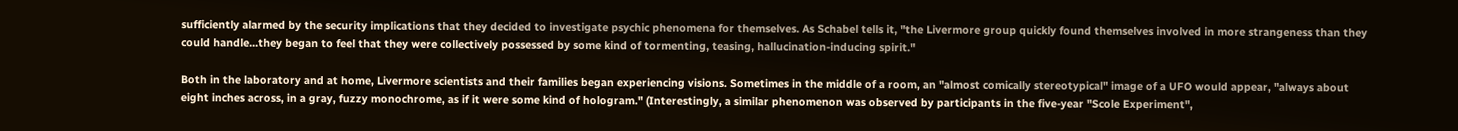sufficiently alarmed by the security implications that they decided to investigate psychic phenomena for themselves. As Schabel tells it, "the Livermore group quickly found themselves involved in more strangeness than they could handle...they began to feel that they were collectively possessed by some kind of tormenting, teasing, hallucination-inducing spirit."

Both in the laboratory and at home, Livermore scientists and their families began experiencing visions. Sometimes in the middle of a room, an "almost comically stereotypical" image of a UFO would appear, "always about eight inches across, in a gray, fuzzy monochrome, as if it were some kind of hologram." (Interestingly, a similar phenomenon was observed by participants in the five-year "Scole Experiment",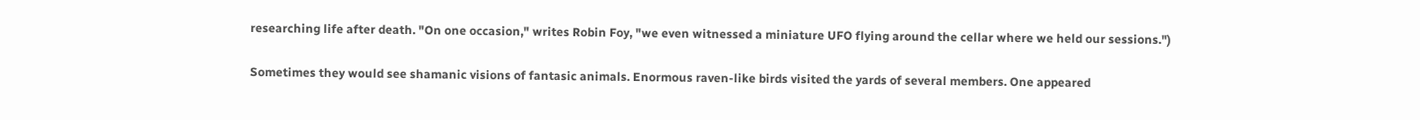researching life after death. "On one occasion," writes Robin Foy, "we even witnessed a miniature UFO flying around the cellar where we held our sessions.")

Sometimes they would see shamanic visions of fantasic animals. Enormous raven-like birds visited the yards of several members. One appeared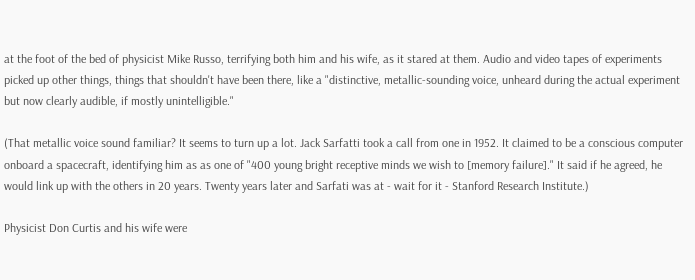at the foot of the bed of physicist Mike Russo, terrifying both him and his wife, as it stared at them. Audio and video tapes of experiments picked up other things, things that shouldn't have been there, like a "distinctive, metallic-sounding voice, unheard during the actual experiment but now clearly audible, if mostly unintelligible."

(That metallic voice sound familiar? It seems to turn up a lot. Jack Sarfatti took a call from one in 1952. It claimed to be a conscious computer onboard a spacecraft, identifying him as as one of "400 young bright receptive minds we wish to [memory failure]." It said if he agreed, he would link up with the others in 20 years. Twenty years later and Sarfati was at - wait for it - Stanford Research Institute.)

Physicist Don Curtis and his wife were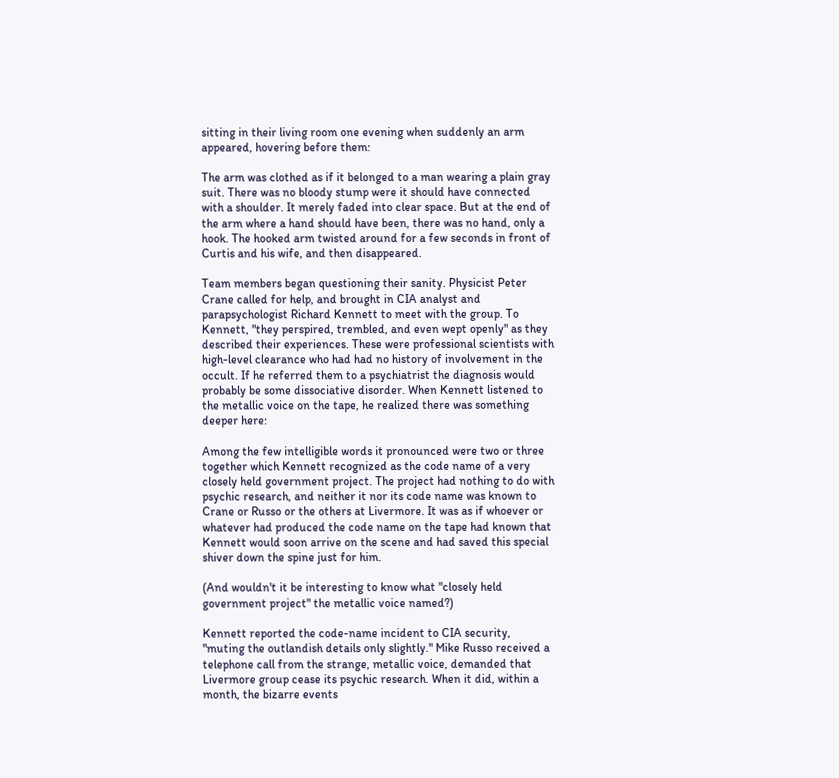sitting in their living room one evening when suddenly an arm appeared, hovering before them:

The arm was clothed as if it belonged to a man wearing a plain gray suit. There was no bloody stump were it should have connected with a shoulder. It merely faded into clear space. But at the end of the arm where a hand should have been, there was no hand, only a hook. The hooked arm twisted around for a few seconds in front of Curtis and his wife, and then disappeared.

Team members began questioning their sanity. Physicist Peter Crane called for help, and brought in CIA analyst and parapsychologist Richard Kennett to meet with the group. To Kennett, "they perspired, trembled, and even wept openly" as they described their experiences. These were professional scientists with high-level clearance who had had no history of involvement in the occult. If he referred them to a psychiatrist the diagnosis would probably be some dissociative disorder. When Kennett listened to the metallic voice on the tape, he realized there was something deeper here:

Among the few intelligible words it pronounced were two or three together which Kennett recognized as the code name of a very closely held government project. The project had nothing to do with psychic research, and neither it nor its code name was known to Crane or Russo or the others at Livermore. It was as if whoever or whatever had produced the code name on the tape had known that Kennett would soon arrive on the scene and had saved this special shiver down the spine just for him.

(And wouldn't it be interesting to know what "closely held government project" the metallic voice named?)

Kennett reported the code-name incident to CIA security, "muting the outlandish details only slightly." Mike Russo received a telephone call from the strange, metallic voice, demanded that Livermore group cease its psychic research. When it did, within a month, the bizarre events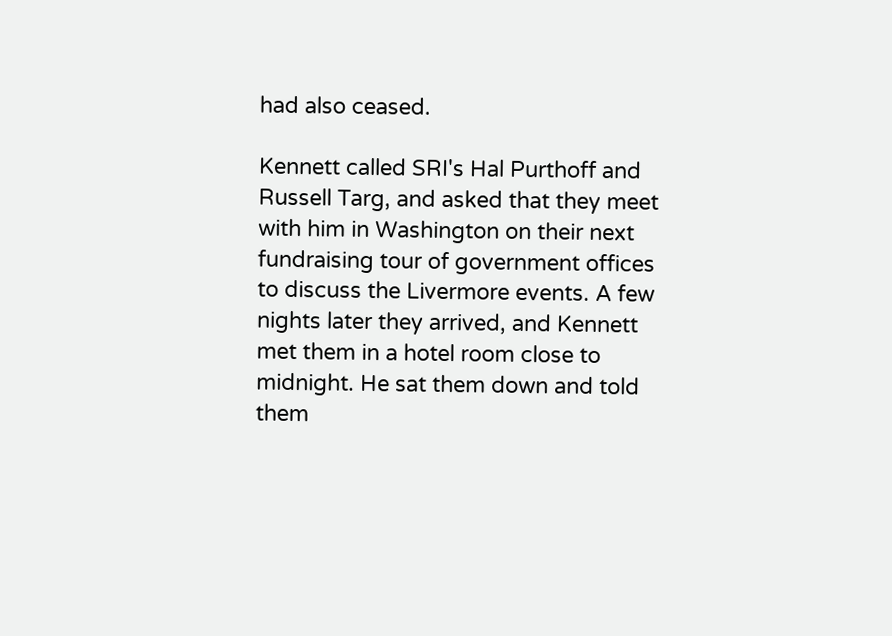had also ceased.

Kennett called SRI's Hal Purthoff and Russell Targ, and asked that they meet with him in Washington on their next fundraising tour of government offices to discuss the Livermore events. A few nights later they arrived, and Kennett met them in a hotel room close to midnight. He sat them down and told them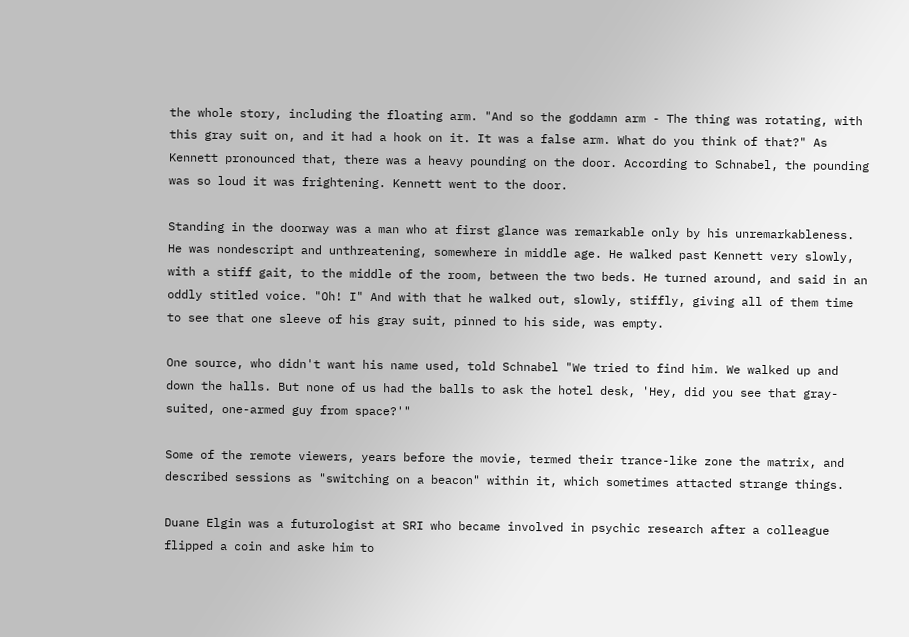the whole story, including the floating arm. "And so the goddamn arm - The thing was rotating, with this gray suit on, and it had a hook on it. It was a false arm. What do you think of that?" As Kennett pronounced that, there was a heavy pounding on the door. According to Schnabel, the pounding was so loud it was frightening. Kennett went to the door.

Standing in the doorway was a man who at first glance was remarkable only by his unremarkableness. He was nondescript and unthreatening, somewhere in middle age. He walked past Kennett very slowly, with a stiff gait, to the middle of the room, between the two beds. He turned around, and said in an oddly stitled voice. "Oh! I" And with that he walked out, slowly, stiffly, giving all of them time to see that one sleeve of his gray suit, pinned to his side, was empty.

One source, who didn't want his name used, told Schnabel "We tried to find him. We walked up and down the halls. But none of us had the balls to ask the hotel desk, 'Hey, did you see that gray-suited, one-armed guy from space?'"

Some of the remote viewers, years before the movie, termed their trance-like zone the matrix, and described sessions as "switching on a beacon" within it, which sometimes attacted strange things.

Duane Elgin was a futurologist at SRI who became involved in psychic research after a colleague flipped a coin and aske him to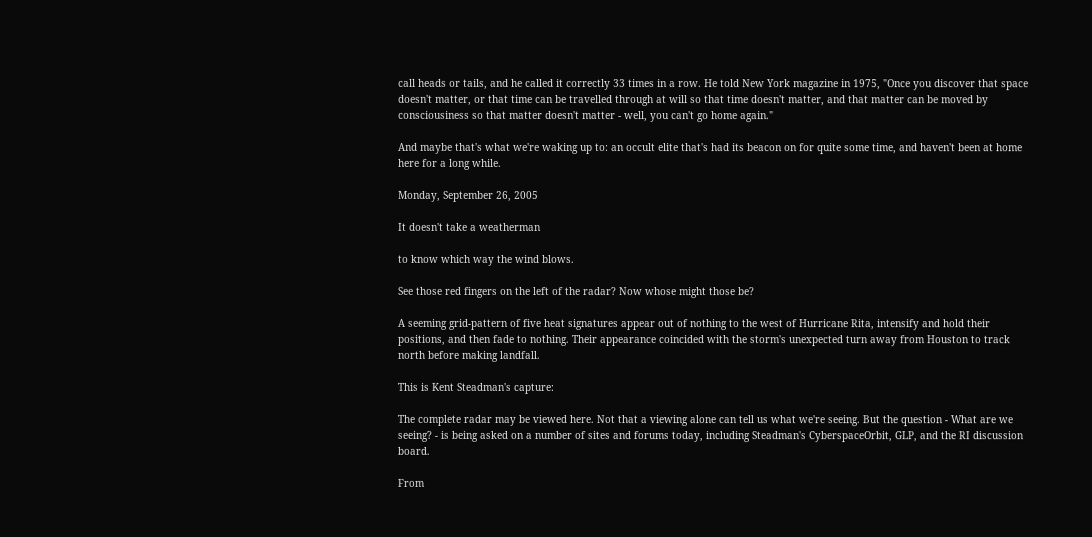call heads or tails, and he called it correctly 33 times in a row. He told New York magazine in 1975, "Once you discover that space doesn't matter, or that time can be travelled through at will so that time doesn't matter, and that matter can be moved by consciousiness so that matter doesn't matter - well, you can't go home again."

And maybe that's what we're waking up to: an occult elite that's had its beacon on for quite some time, and haven't been at home here for a long while.

Monday, September 26, 2005

It doesn't take a weatherman

to know which way the wind blows.

See those red fingers on the left of the radar? Now whose might those be?

A seeming grid-pattern of five heat signatures appear out of nothing to the west of Hurricane Rita, intensify and hold their positions, and then fade to nothing. Their appearance coincided with the storm's unexpected turn away from Houston to track north before making landfall.

This is Kent Steadman's capture:

The complete radar may be viewed here. Not that a viewing alone can tell us what we're seeing. But the question - What are we seeing? - is being asked on a number of sites and forums today, including Steadman's CyberspaceOrbit, GLP, and the RI discussion board.

From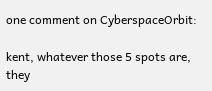one comment on CyberspaceOrbit:

kent, whatever those 5 spots are, they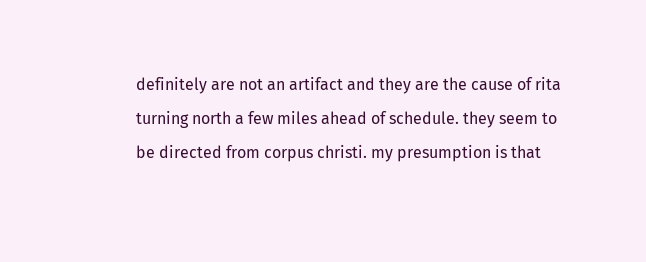definitely are not an artifact and they are the cause of rita turning north a few miles ahead of schedule. they seem to be directed from corpus christi. my presumption is that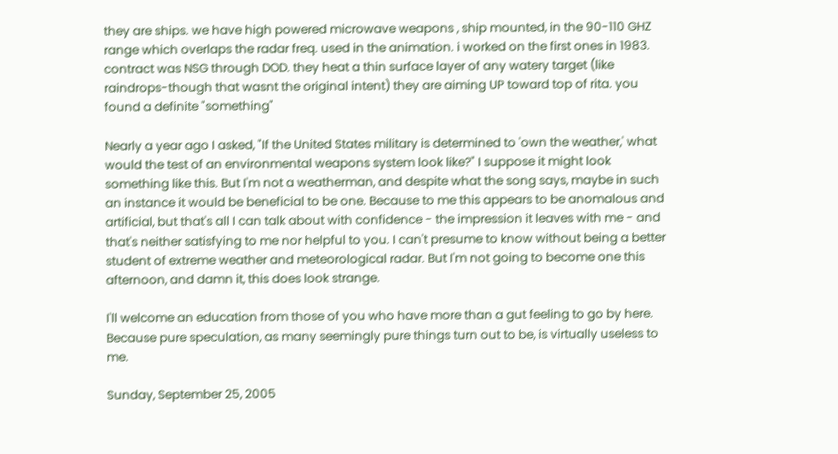they are ships. we have high powered microwave weapons , ship mounted, in the 90-110 GHZ range which overlaps the radar freq. used in the animation. i worked on the first ones in 1983. contract was NSG through DOD. they heat a thin surface layer of any watery target (like raindrops-though that wasnt the original intent) they are aiming UP toward top of rita. you found a definite "something"

Nearly a year ago I asked, "If the United States military is determined to 'own the weather,' what would the test of an environmental weapons system look like?" I suppose it might look something like this. But I'm not a weatherman, and despite what the song says, maybe in such an instance it would be beneficial to be one. Because to me this appears to be anomalous and artificial, but that's all I can talk about with confidence - the impression it leaves with me - and that's neither satisfying to me nor helpful to you. I can't presume to know without being a better student of extreme weather and meteorological radar. But I'm not going to become one this afternoon, and damn it, this does look strange.

I'll welcome an education from those of you who have more than a gut feeling to go by here. Because pure speculation, as many seemingly pure things turn out to be, is virtually useless to me.

Sunday, September 25, 2005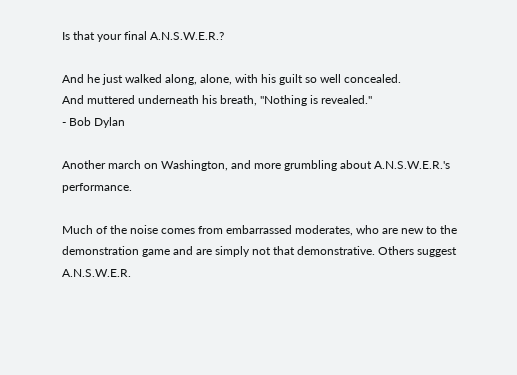Is that your final A.N.S.W.E.R.?

And he just walked along, alone, with his guilt so well concealed.
And muttered underneath his breath, "Nothing is revealed."
- Bob Dylan

Another march on Washington, and more grumbling about A.N.S.W.E.R.'s performance.

Much of the noise comes from embarrassed moderates, who are new to the demonstration game and are simply not that demonstrative. Others suggest A.N.S.W.E.R.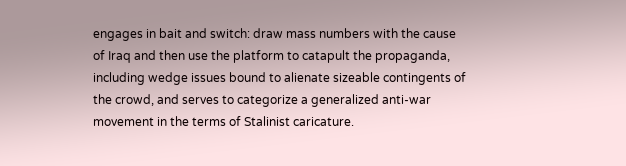engages in bait and switch: draw mass numbers with the cause of Iraq and then use the platform to catapult the propaganda, including wedge issues bound to alienate sizeable contingents of the crowd, and serves to categorize a generalized anti-war movement in the terms of Stalinist caricature.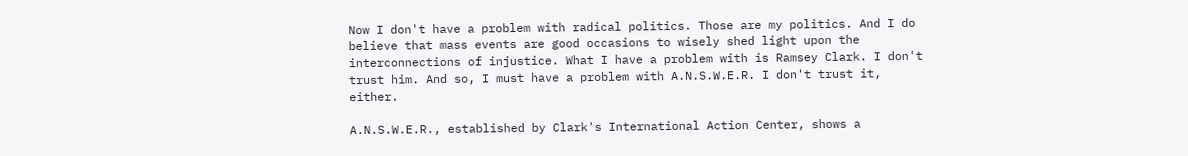Now I don't have a problem with radical politics. Those are my politics. And I do believe that mass events are good occasions to wisely shed light upon the interconnections of injustice. What I have a problem with is Ramsey Clark. I don't trust him. And so, I must have a problem with A.N.S.W.E.R. I don't trust it, either.

A.N.S.W.E.R., established by Clark's International Action Center, shows a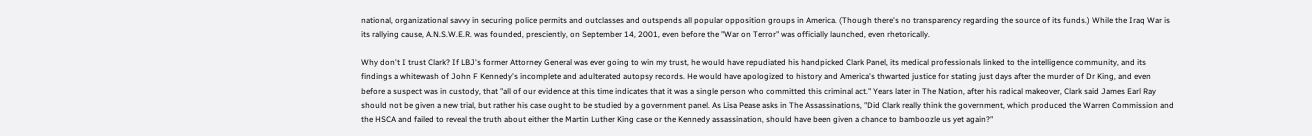national, organizational savvy in securing police permits and outclasses and outspends all popular opposition groups in America. (Though there's no transparency regarding the source of its funds.) While the Iraq War is its rallying cause, A.N.S.W.E.R. was founded, presciently, on September 14, 2001, even before the "War on Terror" was officially launched, even rhetorically.

Why don't I trust Clark? If LBJ's former Attorney General was ever going to win my trust, he would have repudiated his handpicked Clark Panel, its medical professionals linked to the intelligence community, and its findings a whitewash of John F Kennedy's incomplete and adulterated autopsy records. He would have apologized to history and America's thwarted justice for stating just days after the murder of Dr King, and even before a suspect was in custody, that "all of our evidence at this time indicates that it was a single person who committed this criminal act." Years later in The Nation, after his radical makeover, Clark said James Earl Ray should not be given a new trial, but rather his case ought to be studied by a government panel. As Lisa Pease asks in The Assassinations, "Did Clark really think the government, which produced the Warren Commission and the HSCA and failed to reveal the truth about either the Martin Luther King case or the Kennedy assassination, should have been given a chance to bamboozle us yet again?"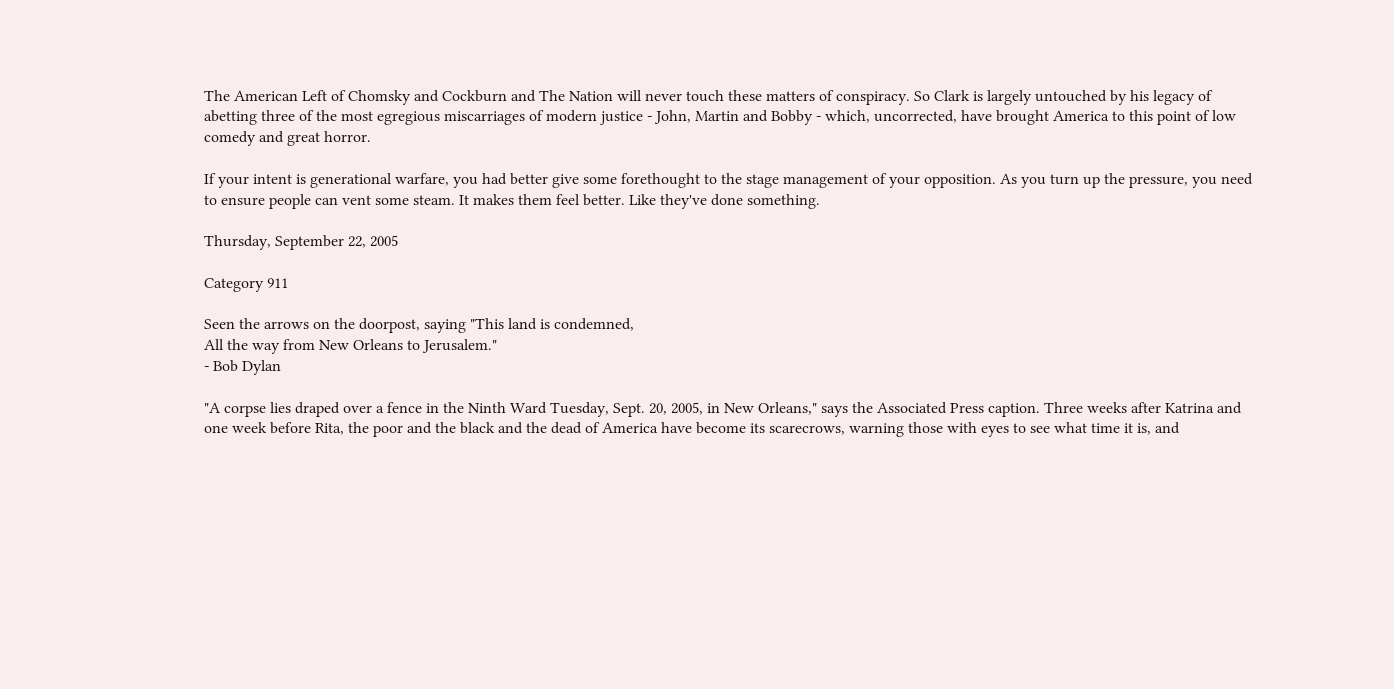The American Left of Chomsky and Cockburn and The Nation will never touch these matters of conspiracy. So Clark is largely untouched by his legacy of abetting three of the most egregious miscarriages of modern justice - John, Martin and Bobby - which, uncorrected, have brought America to this point of low comedy and great horror.

If your intent is generational warfare, you had better give some forethought to the stage management of your opposition. As you turn up the pressure, you need to ensure people can vent some steam. It makes them feel better. Like they've done something.

Thursday, September 22, 2005

Category 911

Seen the arrows on the doorpost, saying "This land is condemned,
All the way from New Orleans to Jerusalem."
- Bob Dylan

"A corpse lies draped over a fence in the Ninth Ward Tuesday, Sept. 20, 2005, in New Orleans," says the Associated Press caption. Three weeks after Katrina and one week before Rita, the poor and the black and the dead of America have become its scarecrows, warning those with eyes to see what time it is, and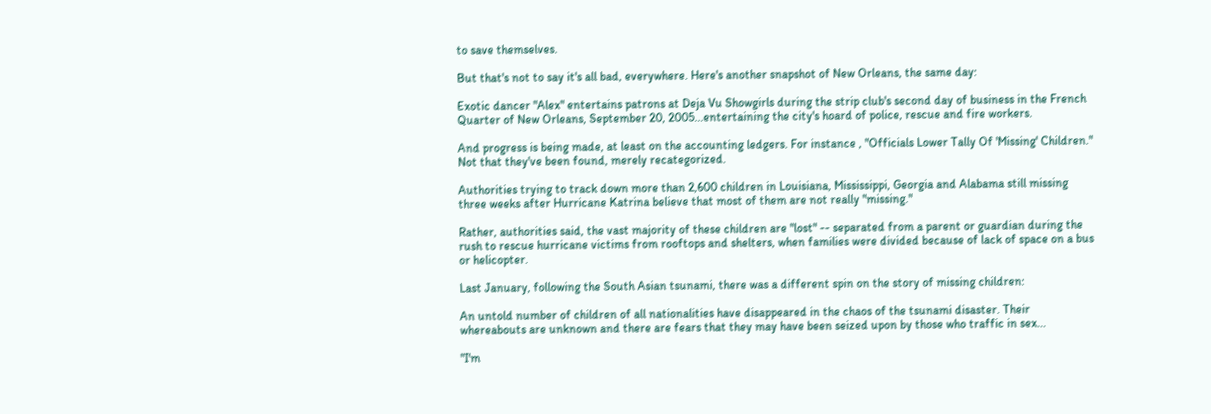to save themselves.

But that's not to say it's all bad, everywhere. Here's another snapshot of New Orleans, the same day:

Exotic dancer "Alex" entertains patrons at Deja Vu Showgirls during the strip club's second day of business in the French Quarter of New Orleans, September 20, 2005...entertaining the city's hoard of police, rescue and fire workers.

And progress is being made, at least on the accounting ledgers. For instance , "Officials Lower Tally Of 'Missing' Children." Not that they've been found, merely recategorized.

Authorities trying to track down more than 2,600 children in Louisiana, Mississippi, Georgia and Alabama still missing three weeks after Hurricane Katrina believe that most of them are not really "missing."

Rather, authorities said, the vast majority of these children are "lost" -- separated from a parent or guardian during the rush to rescue hurricane victims from rooftops and shelters, when families were divided because of lack of space on a bus or helicopter.

Last January, following the South Asian tsunami, there was a different spin on the story of missing children:

An untold number of children of all nationalities have disappeared in the chaos of the tsunami disaster. Their whereabouts are unknown and there are fears that they may have been seized upon by those who traffic in sex...

"I'm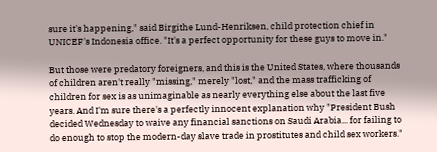sure it's happening," said Birgithe Lund-Henriksen, child protection chief in UNICEF's Indonesia office. "It's a perfect opportunity for these guys to move in."

But those were predatory foreigners, and this is the United States, where thousands of children aren't really "missing," merely "lost," and the mass trafficking of children for sex is as unimaginable as nearly everything else about the last five years. And I'm sure there's a perfectly innocent explanation why "President Bush decided Wednesday to waive any financial sanctions on Saudi Arabia... for failing to do enough to stop the modern-day slave trade in prostitutes and child sex workers."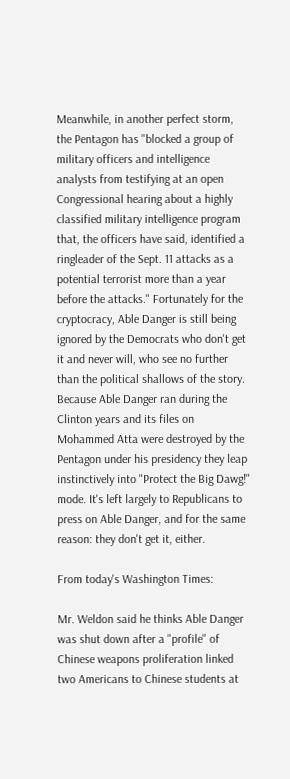Meanwhile, in another perfect storm, the Pentagon has "blocked a group of military officers and intelligence analysts from testifying at an open Congressional hearing about a highly classified military intelligence program that, the officers have said, identified a ringleader of the Sept. 11 attacks as a potential terrorist more than a year before the attacks." Fortunately for the cryptocracy, Able Danger is still being ignored by the Democrats who don't get it and never will, who see no further than the political shallows of the story. Because Able Danger ran during the Clinton years and its files on Mohammed Atta were destroyed by the Pentagon under his presidency they leap instinctively into "Protect the Big Dawg!" mode. It's left largely to Republicans to press on Able Danger, and for the same reason: they don't get it, either.

From today's Washington Times:

Mr. Weldon said he thinks Able Danger was shut down after a "profile" of Chinese weapons proliferation linked two Americans to Chinese students at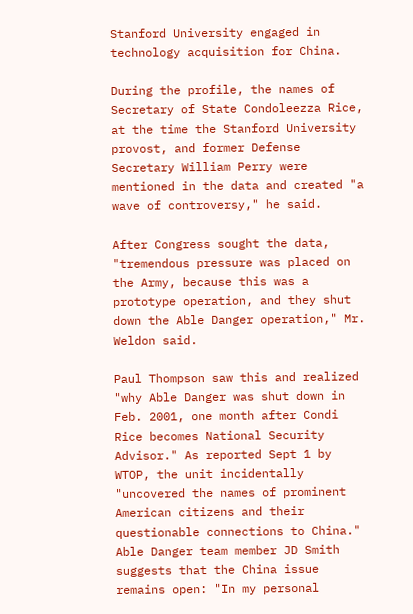Stanford University engaged in technology acquisition for China.

During the profile, the names of Secretary of State Condoleezza Rice, at the time the Stanford University provost, and former Defense Secretary William Perry were mentioned in the data and created "a wave of controversy," he said.

After Congress sought the data, "tremendous pressure was placed on the Army, because this was a prototype operation, and they shut down the Able Danger operation," Mr. Weldon said.

Paul Thompson saw this and realized "why Able Danger was shut down in Feb. 2001, one month after Condi Rice becomes National Security Advisor." As reported Sept 1 by WTOP, the unit incidentally "uncovered the names of prominent American citizens and their questionable connections to China." Able Danger team member JD Smith suggests that the China issue remains open: "In my personal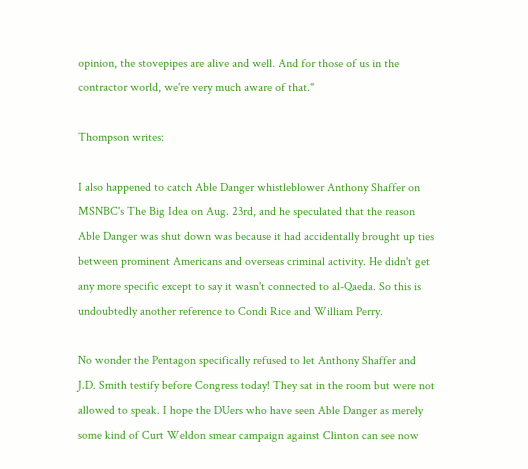opinion, the stovepipes are alive and well. And for those of us in the contractor world, we're very much aware of that."

Thompson writes:

I also happened to catch Able Danger whistleblower Anthony Shaffer on MSNBC's The Big Idea on Aug. 23rd, and he speculated that the reason Able Danger was shut down was because it had accidentally brought up ties between prominent Americans and overseas criminal activity. He didn't get any more specific except to say it wasn't connected to al-Qaeda. So this is undoubtedly another reference to Condi Rice and William Perry.

No wonder the Pentagon specifically refused to let Anthony Shaffer and J.D. Smith testify before Congress today! They sat in the room but were not allowed to speak. I hope the DUers who have seen Able Danger as merely some kind of Curt Weldon smear campaign against Clinton can see now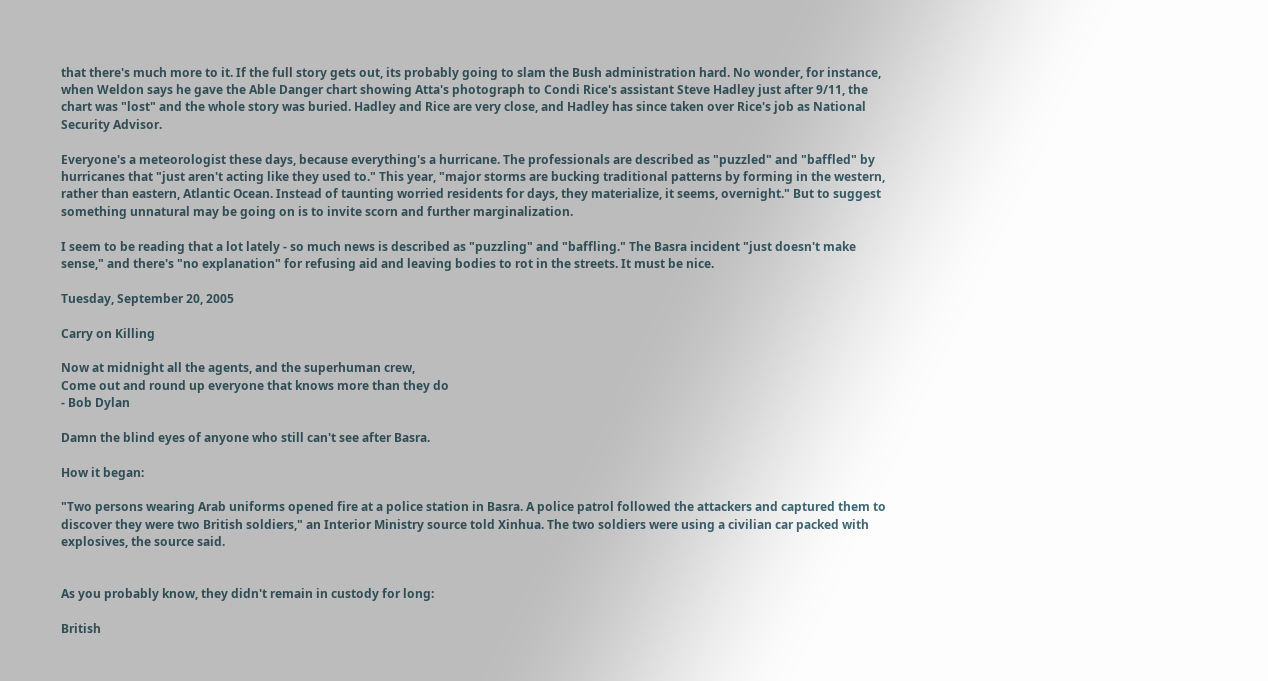that there's much more to it. If the full story gets out, its probably going to slam the Bush administration hard. No wonder, for instance, when Weldon says he gave the Able Danger chart showing Atta's photograph to Condi Rice's assistant Steve Hadley just after 9/11, the chart was "lost" and the whole story was buried. Hadley and Rice are very close, and Hadley has since taken over Rice's job as National Security Advisor.

Everyone's a meteorologist these days, because everything's a hurricane. The professionals are described as "puzzled" and "baffled" by hurricanes that "just aren't acting like they used to." This year, "major storms are bucking traditional patterns by forming in the western, rather than eastern, Atlantic Ocean. Instead of taunting worried residents for days, they materialize, it seems, overnight." But to suggest something unnatural may be going on is to invite scorn and further marginalization.

I seem to be reading that a lot lately - so much news is described as "puzzling" and "baffling." The Basra incident "just doesn't make sense," and there's "no explanation" for refusing aid and leaving bodies to rot in the streets. It must be nice.

Tuesday, September 20, 2005

Carry on Killing

Now at midnight all the agents, and the superhuman crew,
Come out and round up everyone that knows more than they do
- Bob Dylan

Damn the blind eyes of anyone who still can't see after Basra.

How it began:

"Two persons wearing Arab uniforms opened fire at a police station in Basra. A police patrol followed the attackers and captured them to discover they were two British soldiers," an Interior Ministry source told Xinhua. The two soldiers were using a civilian car packed with explosives, the source said.


As you probably know, they didn't remain in custody for long:

British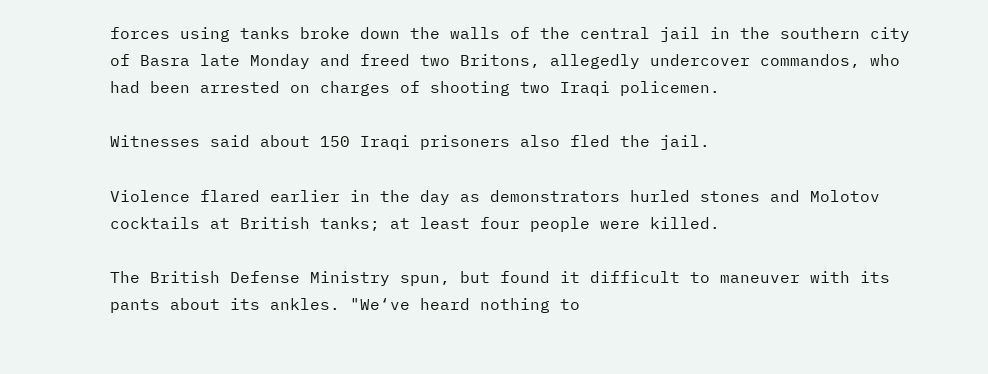forces using tanks broke down the walls of the central jail in the southern city of Basra late Monday and freed two Britons, allegedly undercover commandos, who had been arrested on charges of shooting two Iraqi policemen.

Witnesses said about 150 Iraqi prisoners also fled the jail.

Violence flared earlier in the day as demonstrators hurled stones and Molotov cocktails at British tanks; at least four people were killed.

The British Defense Ministry spun, but found it difficult to maneuver with its pants about its ankles. "We‘ve heard nothing to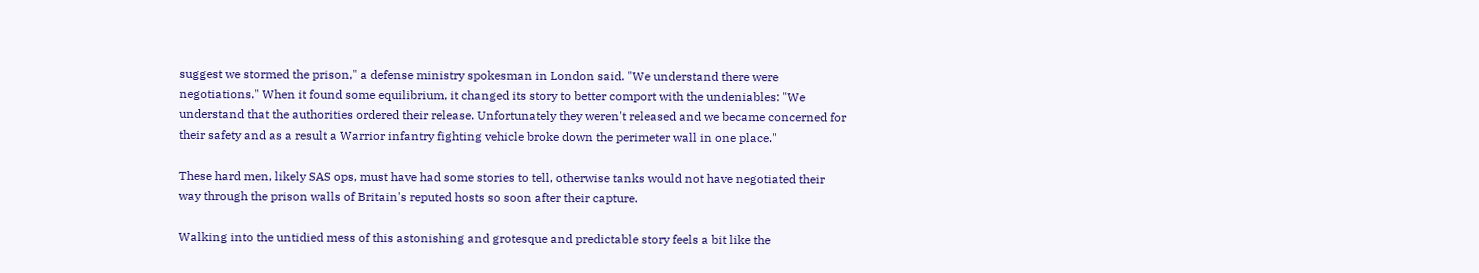suggest we stormed the prison," a defense ministry spokesman in London said. "We understand there were negotiations." When it found some equilibrium, it changed its story to better comport with the undeniables: "We understand that the authorities ordered their release. Unfortunately they weren't released and we became concerned for their safety and as a result a Warrior infantry fighting vehicle broke down the perimeter wall in one place."

These hard men, likely SAS ops, must have had some stories to tell, otherwise tanks would not have negotiated their way through the prison walls of Britain's reputed hosts so soon after their capture.

Walking into the untidied mess of this astonishing and grotesque and predictable story feels a bit like the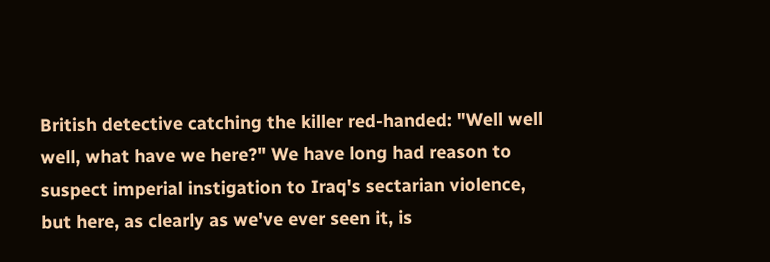British detective catching the killer red-handed: "Well well well, what have we here?" We have long had reason to suspect imperial instigation to Iraq's sectarian violence, but here, as clearly as we've ever seen it, is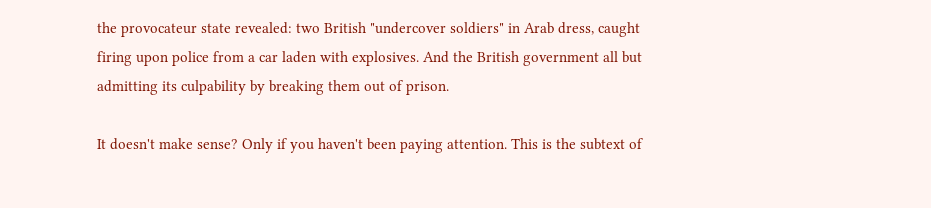the provocateur state revealed: two British "undercover soldiers" in Arab dress, caught firing upon police from a car laden with explosives. And the British government all but admitting its culpability by breaking them out of prison.

It doesn't make sense? Only if you haven't been paying attention. This is the subtext of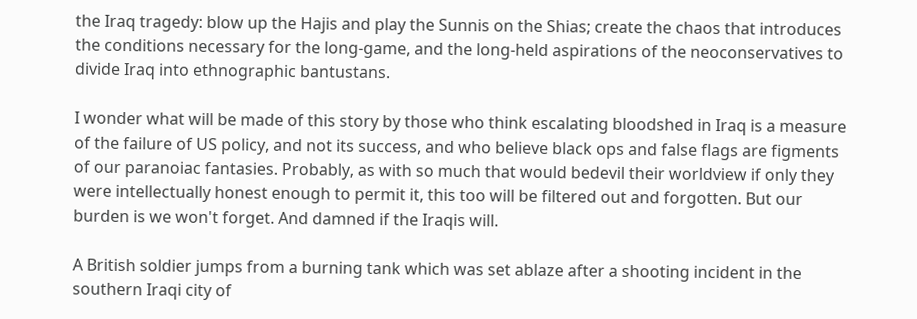the Iraq tragedy: blow up the Hajis and play the Sunnis on the Shias; create the chaos that introduces the conditions necessary for the long-game, and the long-held aspirations of the neoconservatives to divide Iraq into ethnographic bantustans.

I wonder what will be made of this story by those who think escalating bloodshed in Iraq is a measure of the failure of US policy, and not its success, and who believe black ops and false flags are figments of our paranoiac fantasies. Probably, as with so much that would bedevil their worldview if only they were intellectually honest enough to permit it, this too will be filtered out and forgotten. But our burden is we won't forget. And damned if the Iraqis will.

A British soldier jumps from a burning tank which was set ablaze after a shooting incident in the southern Iraqi city of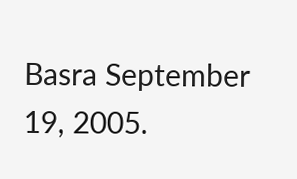Basra September 19, 2005.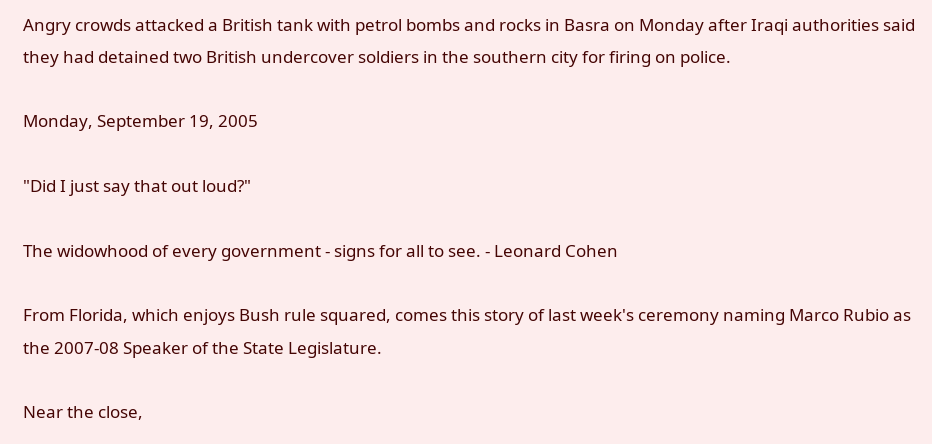Angry crowds attacked a British tank with petrol bombs and rocks in Basra on Monday after Iraqi authorities said they had detained two British undercover soldiers in the southern city for firing on police.

Monday, September 19, 2005

"Did I just say that out loud?"

The widowhood of every government - signs for all to see. - Leonard Cohen

From Florida, which enjoys Bush rule squared, comes this story of last week's ceremony naming Marco Rubio as the 2007-08 Speaker of the State Legislature.

Near the close,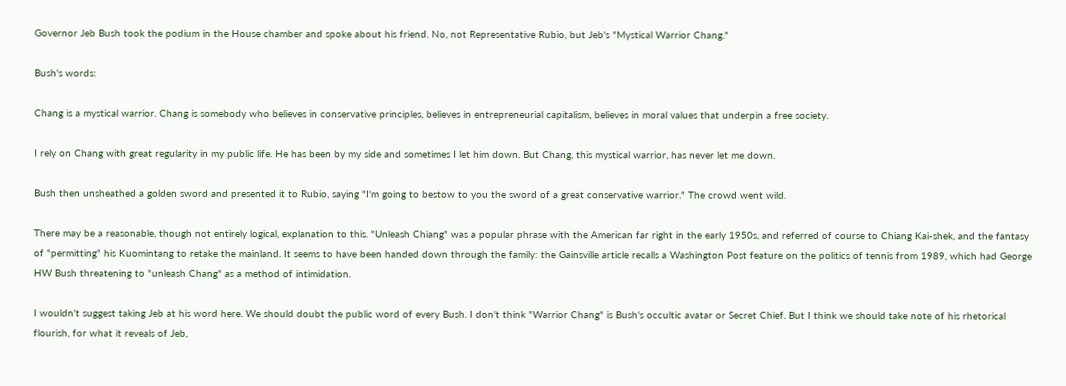Governor Jeb Bush took the podium in the House chamber and spoke about his friend. No, not Representative Rubio, but Jeb's "Mystical Warrior Chang."

Bush's words:

Chang is a mystical warrior. Chang is somebody who believes in conservative principles, believes in entrepreneurial capitalism, believes in moral values that underpin a free society.

I rely on Chang with great regularity in my public life. He has been by my side and sometimes I let him down. But Chang, this mystical warrior, has never let me down.

Bush then unsheathed a golden sword and presented it to Rubio, saying "I'm going to bestow to you the sword of a great conservative warrior." The crowd went wild.

There may be a reasonable, though not entirely logical, explanation to this. "Unleash Chiang" was a popular phrase with the American far right in the early 1950s, and referred of course to Chiang Kai-shek, and the fantasy of "permitting" his Kuomintang to retake the mainland. It seems to have been handed down through the family: the Gainsville article recalls a Washington Post feature on the politics of tennis from 1989, which had George HW Bush threatening to "unleash Chang" as a method of intimidation.

I wouldn't suggest taking Jeb at his word here. We should doubt the public word of every Bush. I don't think "Warrior Chang" is Bush's occultic avatar or Secret Chief. But I think we should take note of his rhetorical flourish, for what it reveals of Jeb,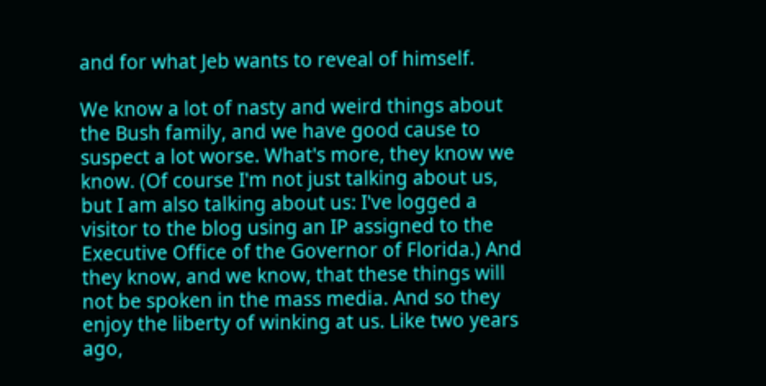and for what Jeb wants to reveal of himself.

We know a lot of nasty and weird things about the Bush family, and we have good cause to suspect a lot worse. What's more, they know we know. (Of course I'm not just talking about us, but I am also talking about us: I've logged a visitor to the blog using an IP assigned to the Executive Office of the Governor of Florida.) And they know, and we know, that these things will not be spoken in the mass media. And so they enjoy the liberty of winking at us. Like two years ago,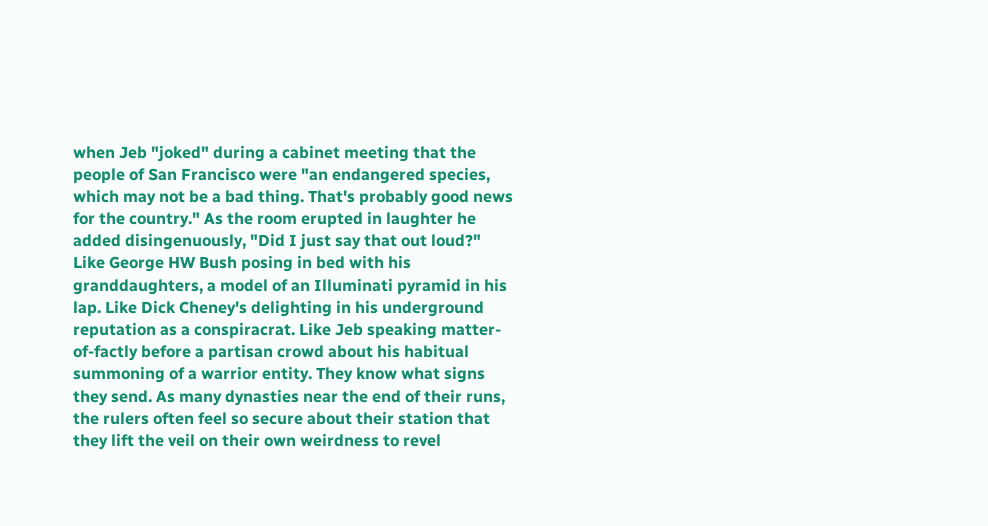when Jeb "joked" during a cabinet meeting that the people of San Francisco were "an endangered species, which may not be a bad thing. That's probably good news for the country." As the room erupted in laughter he added disingenuously, "Did I just say that out loud?" Like George HW Bush posing in bed with his granddaughters, a model of an Illuminati pyramid in his lap. Like Dick Cheney's delighting in his underground reputation as a conspiracrat. Like Jeb speaking matter-of-factly before a partisan crowd about his habitual summoning of a warrior entity. They know what signs they send. As many dynasties near the end of their runs, the rulers often feel so secure about their station that they lift the veil on their own weirdness to revel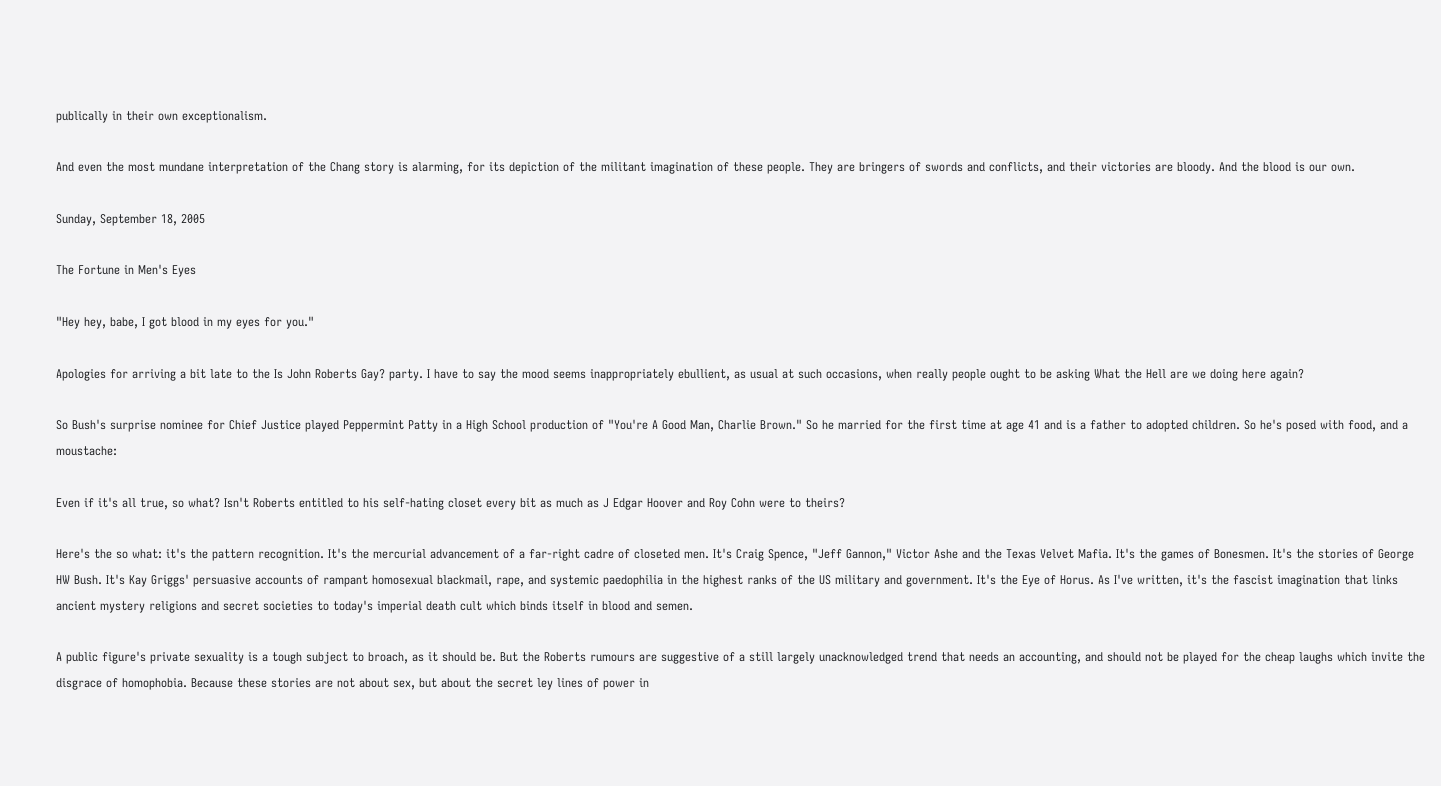publically in their own exceptionalism.

And even the most mundane interpretation of the Chang story is alarming, for its depiction of the militant imagination of these people. They are bringers of swords and conflicts, and their victories are bloody. And the blood is our own.

Sunday, September 18, 2005

The Fortune in Men's Eyes

"Hey hey, babe, I got blood in my eyes for you."

Apologies for arriving a bit late to the Is John Roberts Gay? party. I have to say the mood seems inappropriately ebullient, as usual at such occasions, when really people ought to be asking What the Hell are we doing here again?

So Bush's surprise nominee for Chief Justice played Peppermint Patty in a High School production of "You're A Good Man, Charlie Brown." So he married for the first time at age 41 and is a father to adopted children. So he's posed with food, and a moustache:

Even if it's all true, so what? Isn't Roberts entitled to his self-hating closet every bit as much as J Edgar Hoover and Roy Cohn were to theirs?

Here's the so what: it's the pattern recognition. It's the mercurial advancement of a far-right cadre of closeted men. It's Craig Spence, "Jeff Gannon," Victor Ashe and the Texas Velvet Mafia. It's the games of Bonesmen. It's the stories of George HW Bush. It's Kay Griggs' persuasive accounts of rampant homosexual blackmail, rape, and systemic paedophilia in the highest ranks of the US military and government. It's the Eye of Horus. As I've written, it's the fascist imagination that links ancient mystery religions and secret societies to today's imperial death cult which binds itself in blood and semen.

A public figure's private sexuality is a tough subject to broach, as it should be. But the Roberts rumours are suggestive of a still largely unacknowledged trend that needs an accounting, and should not be played for the cheap laughs which invite the disgrace of homophobia. Because these stories are not about sex, but about the secret ley lines of power in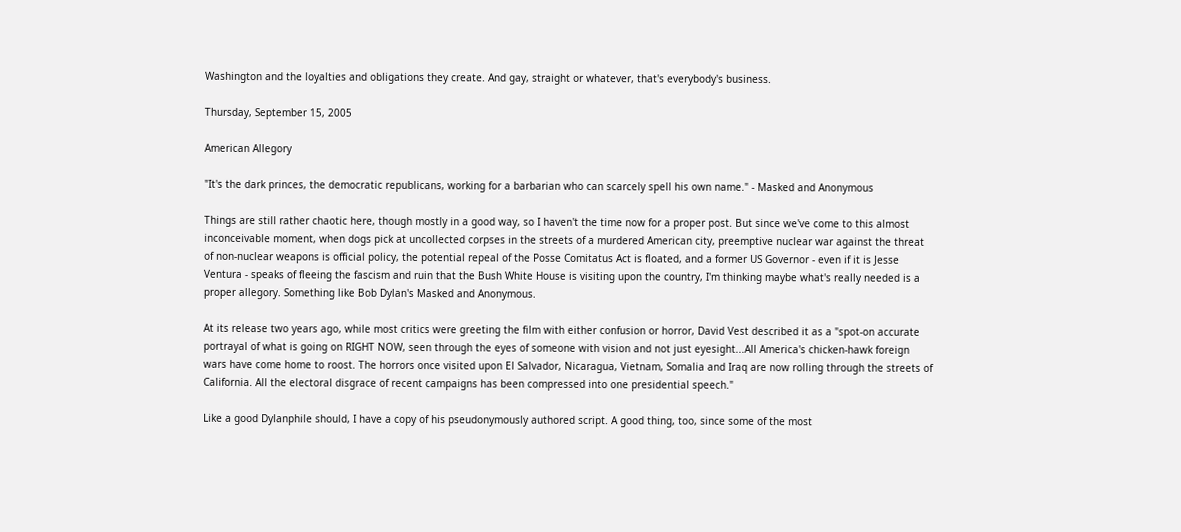Washington and the loyalties and obligations they create. And gay, straight or whatever, that's everybody's business.

Thursday, September 15, 2005

American Allegory

"It's the dark princes, the democratic republicans, working for a barbarian who can scarcely spell his own name." - Masked and Anonymous

Things are still rather chaotic here, though mostly in a good way, so I haven't the time now for a proper post. But since we've come to this almost inconceivable moment, when dogs pick at uncollected corpses in the streets of a murdered American city, preemptive nuclear war against the threat of non-nuclear weapons is official policy, the potential repeal of the Posse Comitatus Act is floated, and a former US Governor - even if it is Jesse Ventura - speaks of fleeing the fascism and ruin that the Bush White House is visiting upon the country, I'm thinking maybe what's really needed is a proper allegory. Something like Bob Dylan's Masked and Anonymous.

At its release two years ago, while most critics were greeting the film with either confusion or horror, David Vest described it as a "spot-on accurate portrayal of what is going on RIGHT NOW, seen through the eyes of someone with vision and not just eyesight...All America's chicken-hawk foreign wars have come home to roost. The horrors once visited upon El Salvador, Nicaragua, Vietnam, Somalia and Iraq are now rolling through the streets of California. All the electoral disgrace of recent campaigns has been compressed into one presidential speech."

Like a good Dylanphile should, I have a copy of his pseudonymously authored script. A good thing, too, since some of the most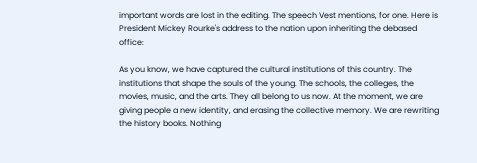important words are lost in the editing. The speech Vest mentions, for one. Here is President Mickey Rourke's address to the nation upon inheriting the debased office:

As you know, we have captured the cultural institutions of this country. The institutions that shape the souls of the young. The schools, the colleges, the movies, music, and the arts. They all belong to us now. At the moment, we are giving people a new identity, and erasing the collective memory. We are rewriting the history books. Nothing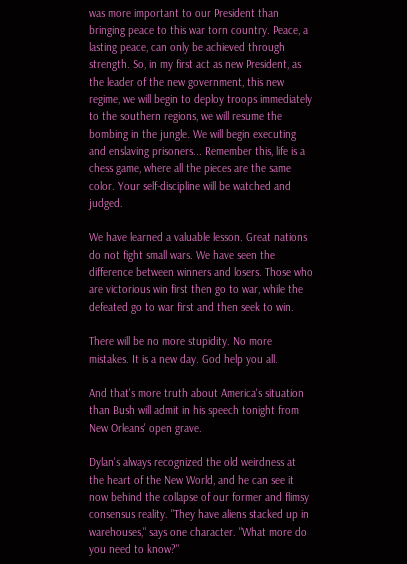was more important to our President than bringing peace to this war torn country. Peace, a lasting peace, can only be achieved through strength. So, in my first act as new President, as the leader of the new government, this new regime, we will begin to deploy troops immediately to the southern regions, we will resume the bombing in the jungle. We will begin executing and enslaving prisoners... Remember this, life is a chess game, where all the pieces are the same color. Your self-discipline will be watched and judged.

We have learned a valuable lesson. Great nations do not fight small wars. We have seen the difference between winners and losers. Those who are victorious win first then go to war, while the defeated go to war first and then seek to win.

There will be no more stupidity. No more mistakes. It is a new day. God help you all.

And that's more truth about America's situation than Bush will admit in his speech tonight from New Orleans' open grave.

Dylan's always recognized the old weirdness at the heart of the New World, and he can see it now behind the collapse of our former and flimsy consensus reality. "They have aliens stacked up in warehouses," says one character. "What more do you need to know?"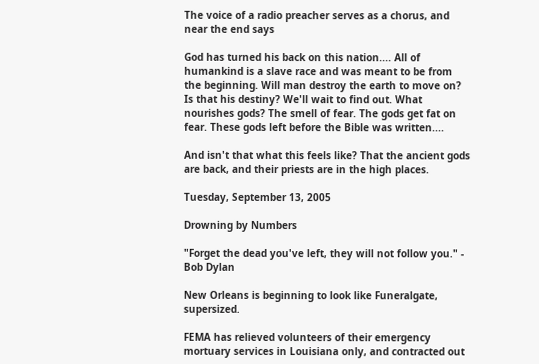The voice of a radio preacher serves as a chorus, and near the end says

God has turned his back on this nation.... All of humankind is a slave race and was meant to be from the beginning. Will man destroy the earth to move on? Is that his destiny? We'll wait to find out. What nourishes gods? The smell of fear. The gods get fat on fear. These gods left before the Bible was written....

And isn't that what this feels like? That the ancient gods are back, and their priests are in the high places.

Tuesday, September 13, 2005

Drowning by Numbers

"Forget the dead you've left, they will not follow you." - Bob Dylan

New Orleans is beginning to look like Funeralgate, supersized.

FEMA has relieved volunteers of their emergency mortuary services in Louisiana only, and contracted out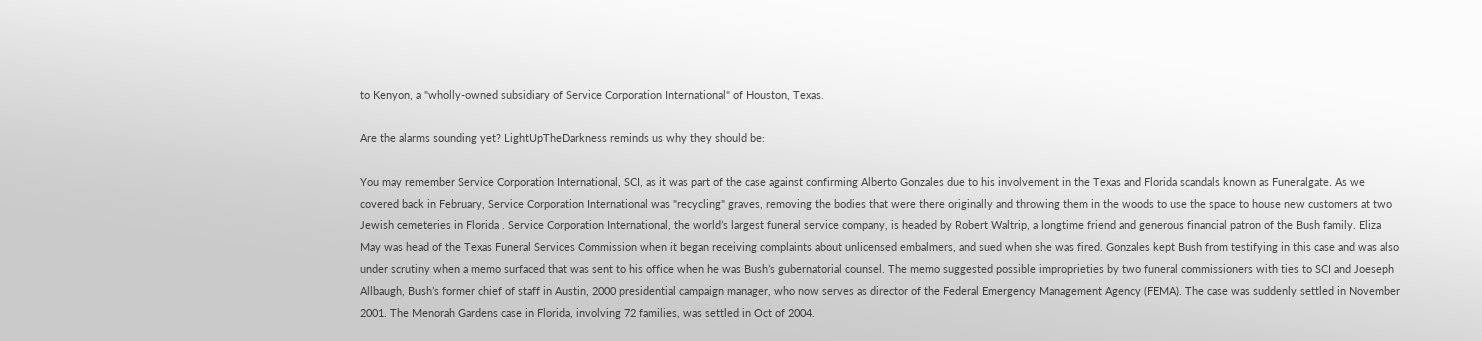to Kenyon, a "wholly-owned subsidiary of Service Corporation International" of Houston, Texas.

Are the alarms sounding yet? LightUpTheDarkness reminds us why they should be:

You may remember Service Corporation International, SCI, as it was part of the case against confirming Alberto Gonzales due to his involvement in the Texas and Florida scandals known as Funeralgate. As we covered back in February, Service Corporation International was "recycling" graves, removing the bodies that were there originally and throwing them in the woods to use the space to house new customers at two Jewish cemeteries in Florida . Service Corporation International, the world’s largest funeral service company, is headed by Robert Waltrip, a longtime friend and generous financial patron of the Bush family. Eliza May was head of the Texas Funeral Services Commission when it began receiving complaints about unlicensed embalmers, and sued when she was fired. Gonzales kept Bush from testifying in this case and was also under scrutiny when a memo surfaced that was sent to his office when he was Bush’s gubernatorial counsel. The memo suggested possible improprieties by two funeral commissioners with ties to SCI and Joeseph Allbaugh, Bush’s former chief of staff in Austin, 2000 presidential campaign manager, who now serves as director of the Federal Emergency Management Agency (FEMA). The case was suddenly settled in November 2001. The Menorah Gardens case in Florida, involving 72 families, was settled in Oct of 2004.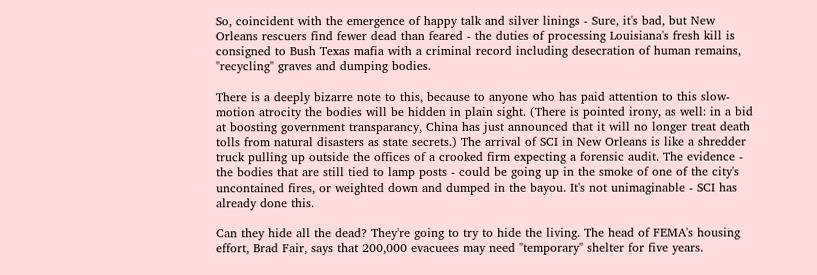So, coincident with the emergence of happy talk and silver linings - Sure, it's bad, but New Orleans rescuers find fewer dead than feared - the duties of processing Louisiana's fresh kill is consigned to Bush Texas mafia with a criminal record including desecration of human remains, "recycling" graves and dumping bodies.

There is a deeply bizarre note to this, because to anyone who has paid attention to this slow-motion atrocity the bodies will be hidden in plain sight. (There is pointed irony, as well: in a bid at boosting government transparancy, China has just announced that it will no longer treat death tolls from natural disasters as state secrets.) The arrival of SCI in New Orleans is like a shredder truck pulling up outside the offices of a crooked firm expecting a forensic audit. The evidence - the bodies that are still tied to lamp posts - could be going up in the smoke of one of the city's uncontained fires, or weighted down and dumped in the bayou. It's not unimaginable - SCI has already done this.

Can they hide all the dead? They're going to try to hide the living. The head of FEMA's housing effort, Brad Fair, says that 200,000 evacuees may need "temporary" shelter for five years.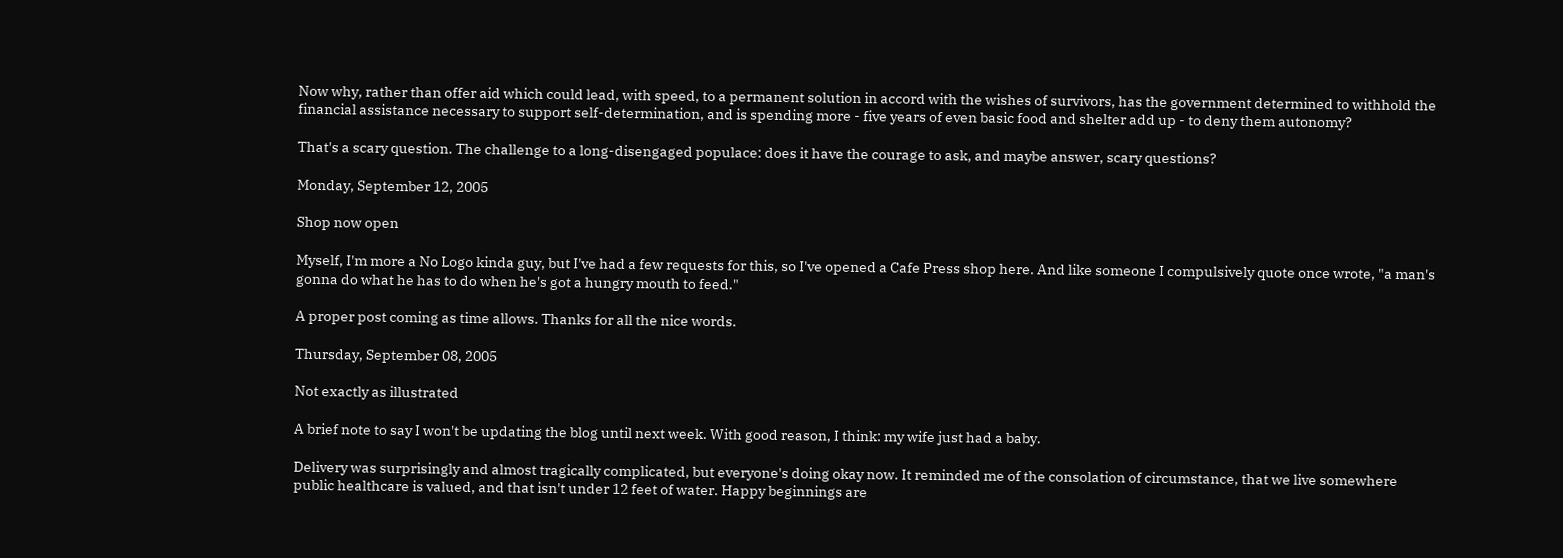Now why, rather than offer aid which could lead, with speed, to a permanent solution in accord with the wishes of survivors, has the government determined to withhold the financial assistance necessary to support self-determination, and is spending more - five years of even basic food and shelter add up - to deny them autonomy?

That's a scary question. The challenge to a long-disengaged populace: does it have the courage to ask, and maybe answer, scary questions?

Monday, September 12, 2005

Shop now open

Myself, I'm more a No Logo kinda guy, but I've had a few requests for this, so I've opened a Cafe Press shop here. And like someone I compulsively quote once wrote, "a man's gonna do what he has to do when he's got a hungry mouth to feed."

A proper post coming as time allows. Thanks for all the nice words.

Thursday, September 08, 2005

Not exactly as illustrated

A brief note to say I won't be updating the blog until next week. With good reason, I think: my wife just had a baby.

Delivery was surprisingly and almost tragically complicated, but everyone's doing okay now. It reminded me of the consolation of circumstance, that we live somewhere public healthcare is valued, and that isn't under 12 feet of water. Happy beginnings are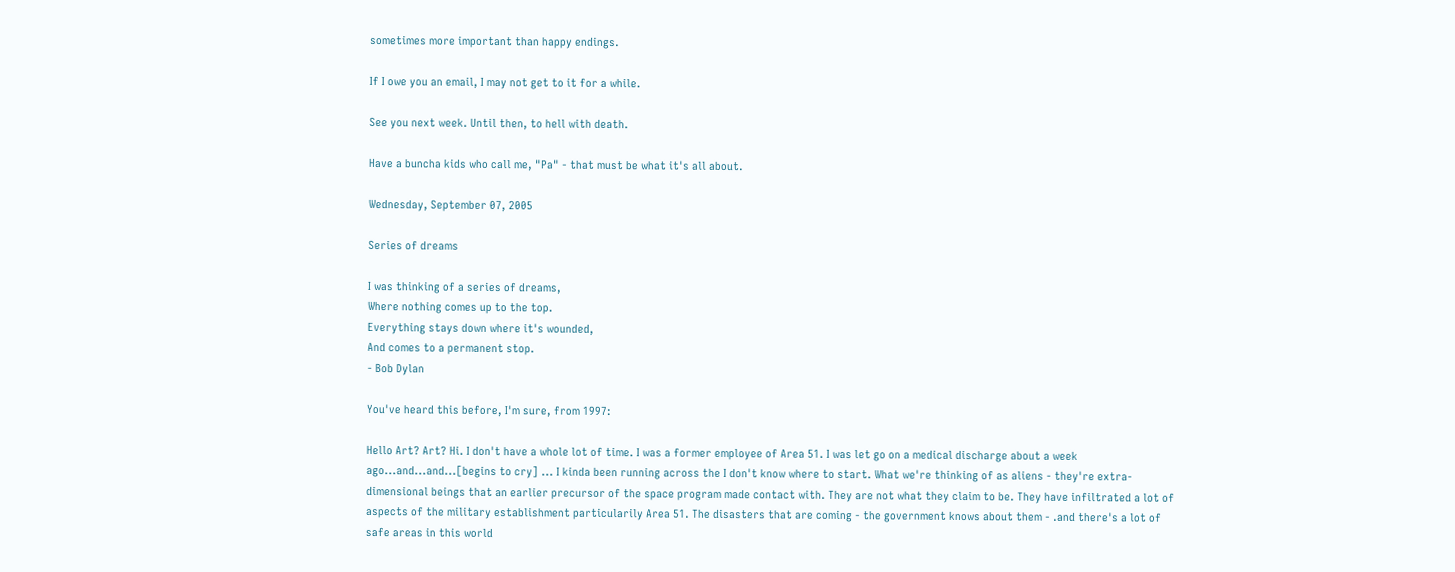sometimes more important than happy endings.

If I owe you an email, I may not get to it for a while.

See you next week. Until then, to hell with death.

Have a buncha kids who call me, "Pa" - that must be what it's all about.

Wednesday, September 07, 2005

Series of dreams

I was thinking of a series of dreams,
Where nothing comes up to the top.
Everything stays down where it's wounded,
And comes to a permanent stop.
- Bob Dylan

You've heard this before, I'm sure, from 1997:

Hello Art? Art? Hi. I don't have a whole lot of time. I was a former employee of Area 51. I was let go on a medical discharge about a week ago...and...and...[begins to cry] ... I kinda been running across the I don't know where to start. What we're thinking of as aliens - they're extra-dimensional beings that an earlier precursor of the space program made contact with. They are not what they claim to be. They have infiltrated a lot of aspects of the military establishment particularily Area 51. The disasters that are coming - the government knows about them - .and there's a lot of safe areas in this world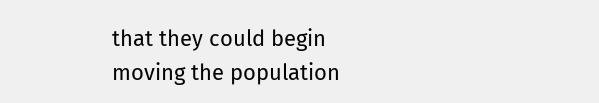that they could begin moving the population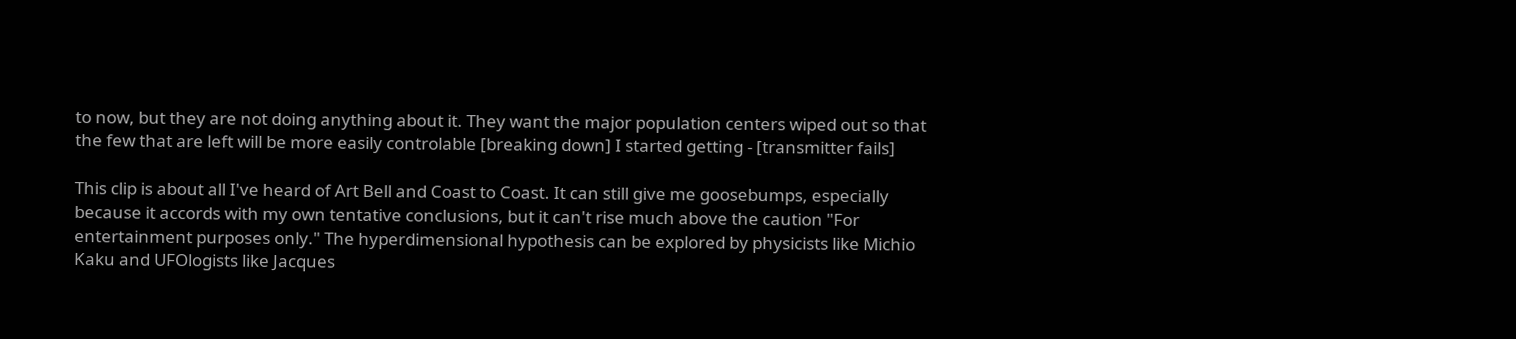to now, but they are not doing anything about it. They want the major population centers wiped out so that the few that are left will be more easily controlable [breaking down] I started getting - [transmitter fails]

This clip is about all I've heard of Art Bell and Coast to Coast. It can still give me goosebumps, especially because it accords with my own tentative conclusions, but it can't rise much above the caution "For entertainment purposes only." The hyperdimensional hypothesis can be explored by physicists like Michio Kaku and UFOlogists like Jacques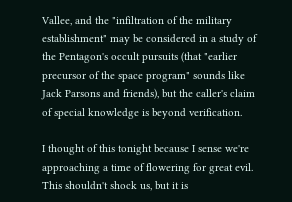Vallee, and the "infiltration of the military establishment" may be considered in a study of the Pentagon's occult pursuits (that "earlier precursor of the space program" sounds like Jack Parsons and friends), but the caller's claim of special knowledge is beyond verification.

I thought of this tonight because I sense we're approaching a time of flowering for great evil. This shouldn't shock us, but it is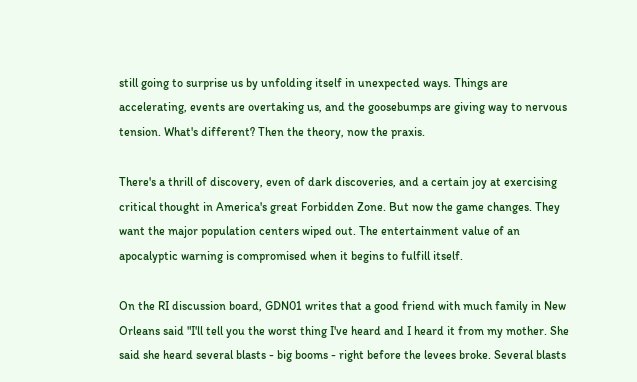still going to surprise us by unfolding itself in unexpected ways. Things are accelerating, events are overtaking us, and the goosebumps are giving way to nervous tension. What's different? Then the theory, now the praxis.

There's a thrill of discovery, even of dark discoveries, and a certain joy at exercising critical thought in America's great Forbidden Zone. But now the game changes. They want the major population centers wiped out. The entertainment value of an apocalyptic warning is compromised when it begins to fulfill itself.

On the RI discussion board, GDN01 writes that a good friend with much family in New Orleans said "I'll tell you the worst thing I've heard and I heard it from my mother. She said she heard several blasts - big booms - right before the levees broke. Several blasts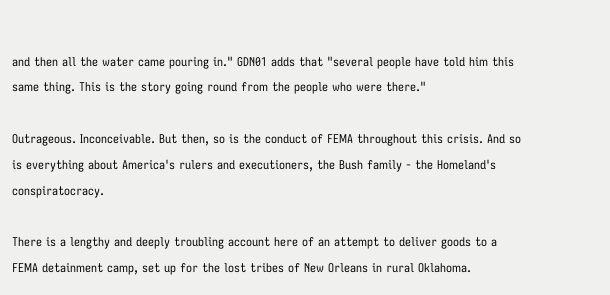and then all the water came pouring in." GDN01 adds that "several people have told him this same thing. This is the story going round from the people who were there."

Outrageous. Inconceivable. But then, so is the conduct of FEMA throughout this crisis. And so is everything about America's rulers and executioners, the Bush family - the Homeland's conspiratocracy.

There is a lengthy and deeply troubling account here of an attempt to deliver goods to a FEMA detainment camp, set up for the lost tribes of New Orleans in rural Oklahoma.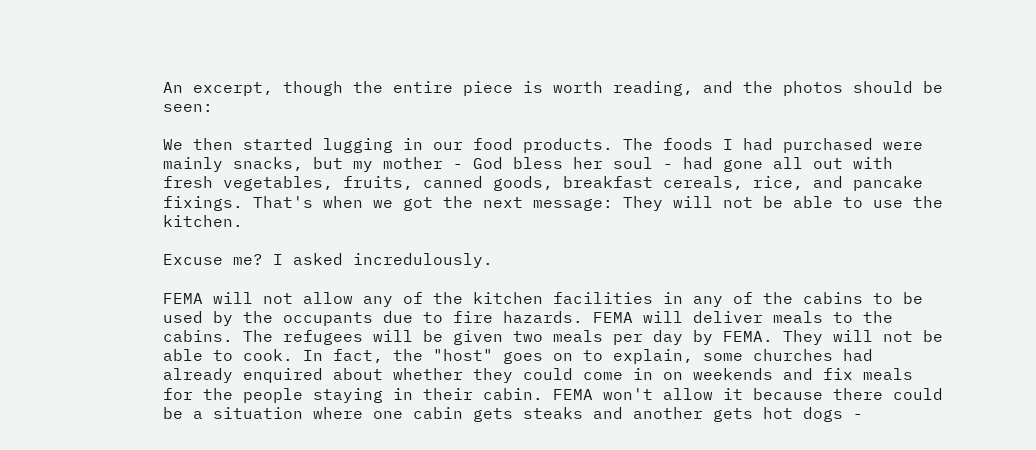An excerpt, though the entire piece is worth reading, and the photos should be seen:

We then started lugging in our food products. The foods I had purchased were mainly snacks, but my mother - God bless her soul - had gone all out with fresh vegetables, fruits, canned goods, breakfast cereals, rice, and pancake fixings. That's when we got the next message: They will not be able to use the kitchen.

Excuse me? I asked incredulously.

FEMA will not allow any of the kitchen facilities in any of the cabins to be used by the occupants due to fire hazards. FEMA will deliver meals to the cabins. The refugees will be given two meals per day by FEMA. They will not be able to cook. In fact, the "host" goes on to explain, some churches had already enquired about whether they could come in on weekends and fix meals for the people staying in their cabin. FEMA won't allow it because there could be a situation where one cabin gets steaks and another gets hot dogs -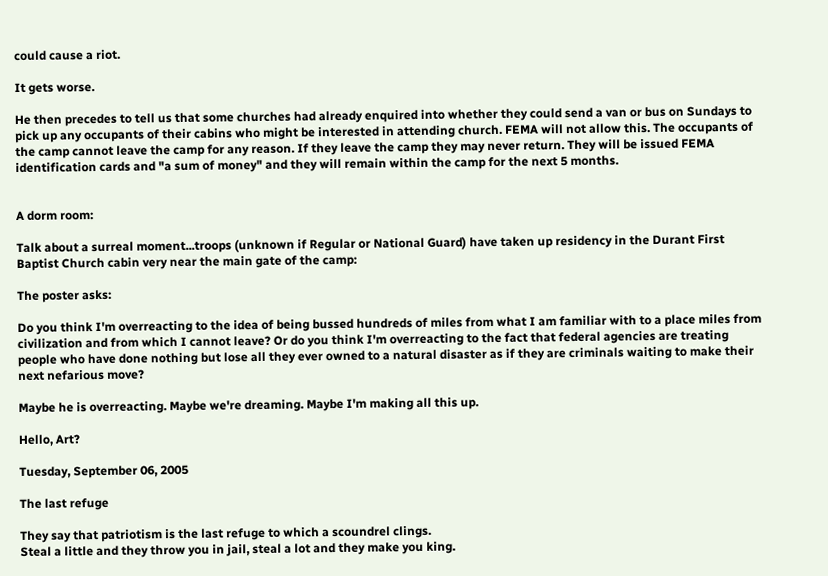could cause a riot.

It gets worse.

He then precedes to tell us that some churches had already enquired into whether they could send a van or bus on Sundays to pick up any occupants of their cabins who might be interested in attending church. FEMA will not allow this. The occupants of the camp cannot leave the camp for any reason. If they leave the camp they may never return. They will be issued FEMA identification cards and "a sum of money" and they will remain within the camp for the next 5 months.


A dorm room:

Talk about a surreal moment...troops (unknown if Regular or National Guard) have taken up residency in the Durant First Baptist Church cabin very near the main gate of the camp:

The poster asks:

Do you think I'm overreacting to the idea of being bussed hundreds of miles from what I am familiar with to a place miles from civilization and from which I cannot leave? Or do you think I'm overreacting to the fact that federal agencies are treating people who have done nothing but lose all they ever owned to a natural disaster as if they are criminals waiting to make their next nefarious move?

Maybe he is overreacting. Maybe we're dreaming. Maybe I'm making all this up.

Hello, Art?

Tuesday, September 06, 2005

The last refuge

They say that patriotism is the last refuge to which a scoundrel clings.
Steal a little and they throw you in jail, steal a lot and they make you king.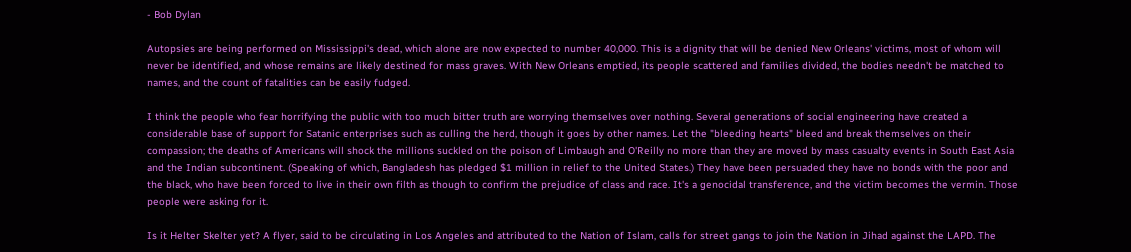- Bob Dylan

Autopsies are being performed on Mississippi's dead, which alone are now expected to number 40,000. This is a dignity that will be denied New Orleans' victims, most of whom will never be identified, and whose remains are likely destined for mass graves. With New Orleans emptied, its people scattered and families divided, the bodies needn't be matched to names, and the count of fatalities can be easily fudged.

I think the people who fear horrifying the public with too much bitter truth are worrying themselves over nothing. Several generations of social engineering have created a considerable base of support for Satanic enterprises such as culling the herd, though it goes by other names. Let the "bleeding hearts" bleed and break themselves on their compassion; the deaths of Americans will shock the millions suckled on the poison of Limbaugh and O'Reilly no more than they are moved by mass casualty events in South East Asia and the Indian subcontinent. (Speaking of which, Bangladesh has pledged $1 million in relief to the United States.) They have been persuaded they have no bonds with the poor and the black, who have been forced to live in their own filth as though to confirm the prejudice of class and race. It's a genocidal transference, and the victim becomes the vermin. Those people were asking for it.

Is it Helter Skelter yet? A flyer, said to be circulating in Los Angeles and attributed to the Nation of Islam, calls for street gangs to join the Nation in Jihad against the LAPD. The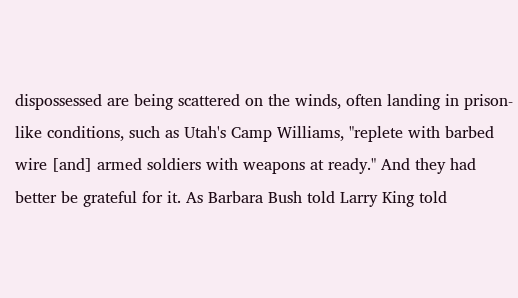dispossessed are being scattered on the winds, often landing in prison-like conditions, such as Utah's Camp Williams, "replete with barbed wire [and] armed soldiers with weapons at ready." And they had better be grateful for it. As Barbara Bush told Larry King told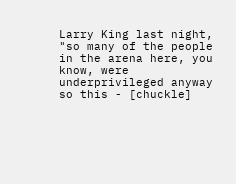Larry King last night, "so many of the people in the arena here, you know, were underprivileged anyway so this - [chuckle]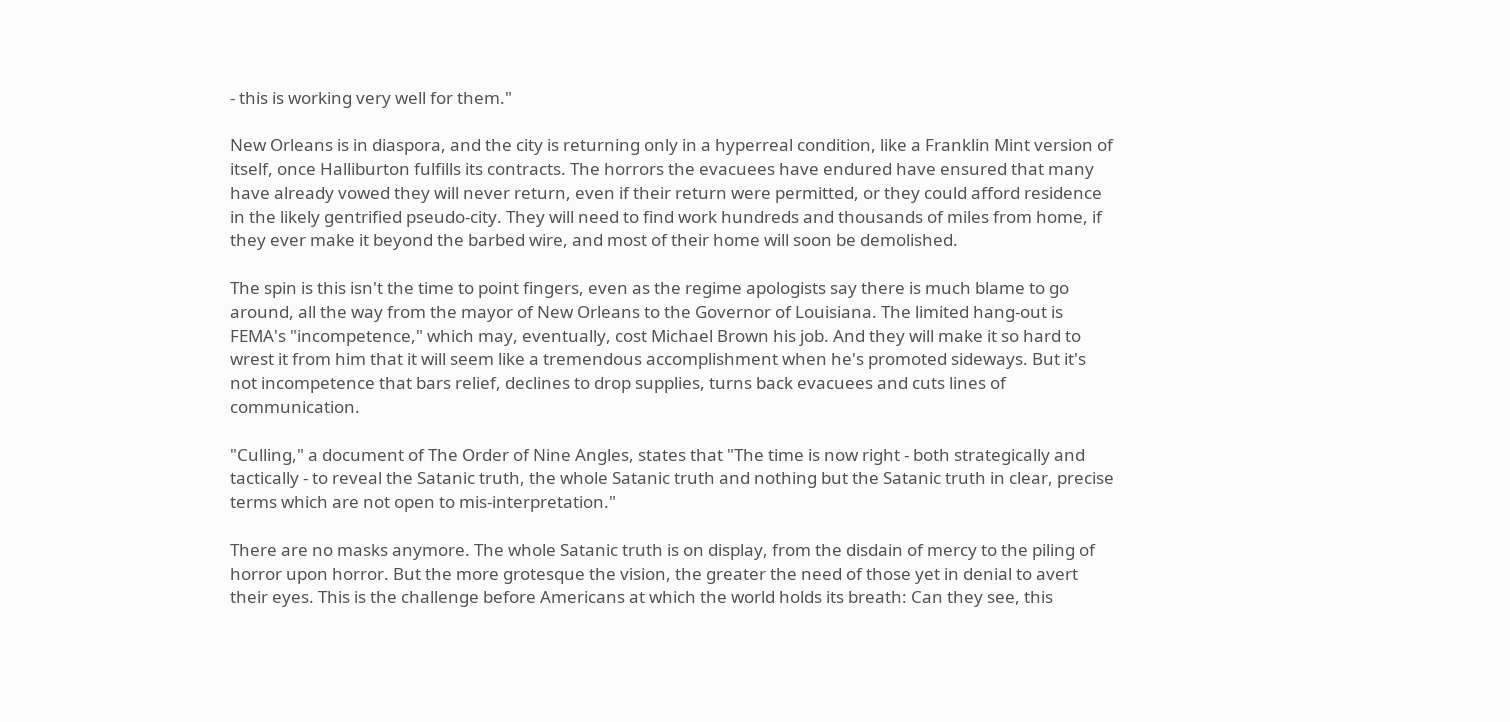- this is working very well for them."

New Orleans is in diaspora, and the city is returning only in a hyperreal condition, like a Franklin Mint version of itself, once Halliburton fulfills its contracts. The horrors the evacuees have endured have ensured that many have already vowed they will never return, even if their return were permitted, or they could afford residence in the likely gentrified pseudo-city. They will need to find work hundreds and thousands of miles from home, if they ever make it beyond the barbed wire, and most of their home will soon be demolished.

The spin is this isn't the time to point fingers, even as the regime apologists say there is much blame to go around, all the way from the mayor of New Orleans to the Governor of Louisiana. The limited hang-out is FEMA's "incompetence," which may, eventually, cost Michael Brown his job. And they will make it so hard to wrest it from him that it will seem like a tremendous accomplishment when he's promoted sideways. But it's not incompetence that bars relief, declines to drop supplies, turns back evacuees and cuts lines of communication.

"Culling," a document of The Order of Nine Angles, states that "The time is now right - both strategically and tactically - to reveal the Satanic truth, the whole Satanic truth and nothing but the Satanic truth in clear, precise terms which are not open to mis-interpretation."

There are no masks anymore. The whole Satanic truth is on display, from the disdain of mercy to the piling of horror upon horror. But the more grotesque the vision, the greater the need of those yet in denial to avert their eyes. This is the challenge before Americans at which the world holds its breath: Can they see, this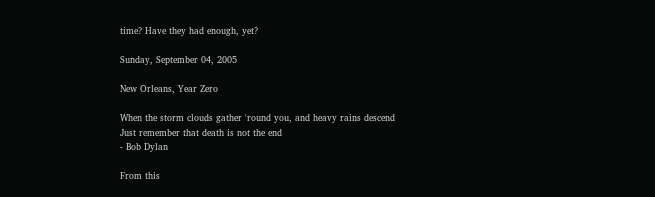time? Have they had enough, yet?

Sunday, September 04, 2005

New Orleans, Year Zero

When the storm clouds gather 'round you, and heavy rains descend
Just remember that death is not the end
- Bob Dylan

From this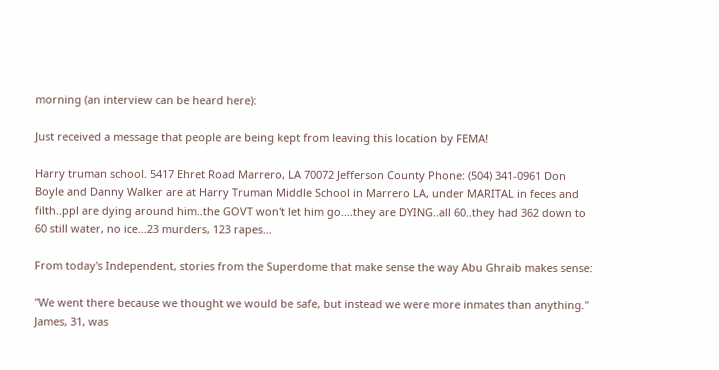morning (an interview can be heard here):

Just received a message that people are being kept from leaving this location by FEMA!

Harry truman school. 5417 Ehret Road Marrero, LA 70072 Jefferson County Phone: (504) 341-0961 Don Boyle and Danny Walker are at Harry Truman Middle School in Marrero LA, under MARITAL in feces and filth..ppl are dying around him..the GOVT won't let him go....they are DYING..all 60..they had 362 down to 60 still water, no ice...23 murders, 123 rapes...

From today's Independent, stories from the Superdome that make sense the way Abu Ghraib makes sense:

"We went there because we thought we would be safe, but instead we were more inmates than anything." James, 31, was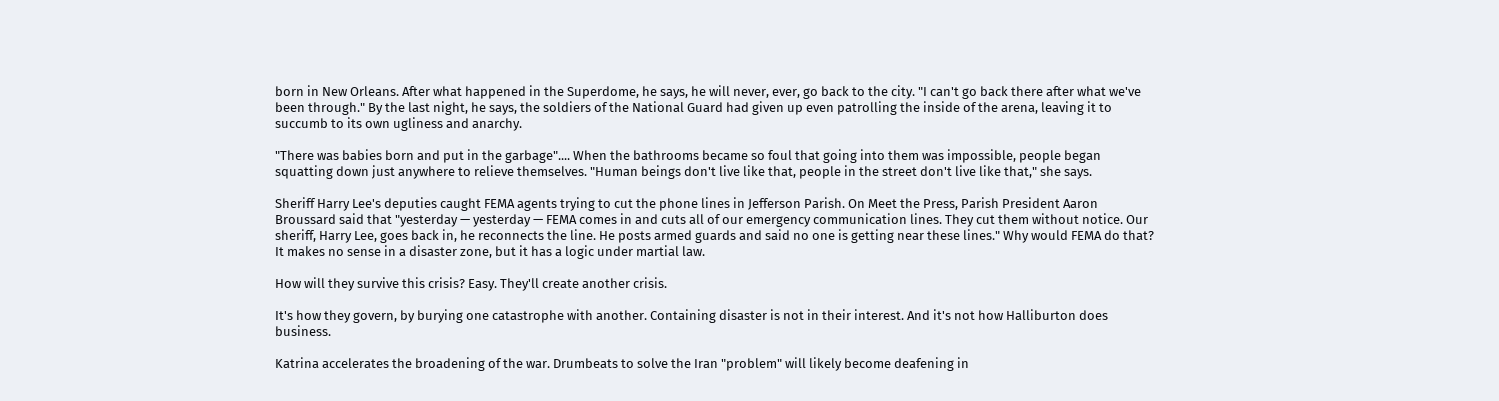born in New Orleans. After what happened in the Superdome, he says, he will never, ever, go back to the city. "I can't go back there after what we've been through." By the last night, he says, the soldiers of the National Guard had given up even patrolling the inside of the arena, leaving it to succumb to its own ugliness and anarchy.

"There was babies born and put in the garbage".... When the bathrooms became so foul that going into them was impossible, people began squatting down just anywhere to relieve themselves. "Human beings don't live like that, people in the street don't live like that," she says.

Sheriff Harry Lee's deputies caught FEMA agents trying to cut the phone lines in Jefferson Parish. On Meet the Press, Parish President Aaron Broussard said that "yesterday — yesterday — FEMA comes in and cuts all of our emergency communication lines. They cut them without notice. Our sheriff, Harry Lee, goes back in, he reconnects the line. He posts armed guards and said no one is getting near these lines." Why would FEMA do that? It makes no sense in a disaster zone, but it has a logic under martial law.

How will they survive this crisis? Easy. They'll create another crisis.

It's how they govern, by burying one catastrophe with another. Containing disaster is not in their interest. And it's not how Halliburton does business.

Katrina accelerates the broadening of the war. Drumbeats to solve the Iran "problem" will likely become deafening in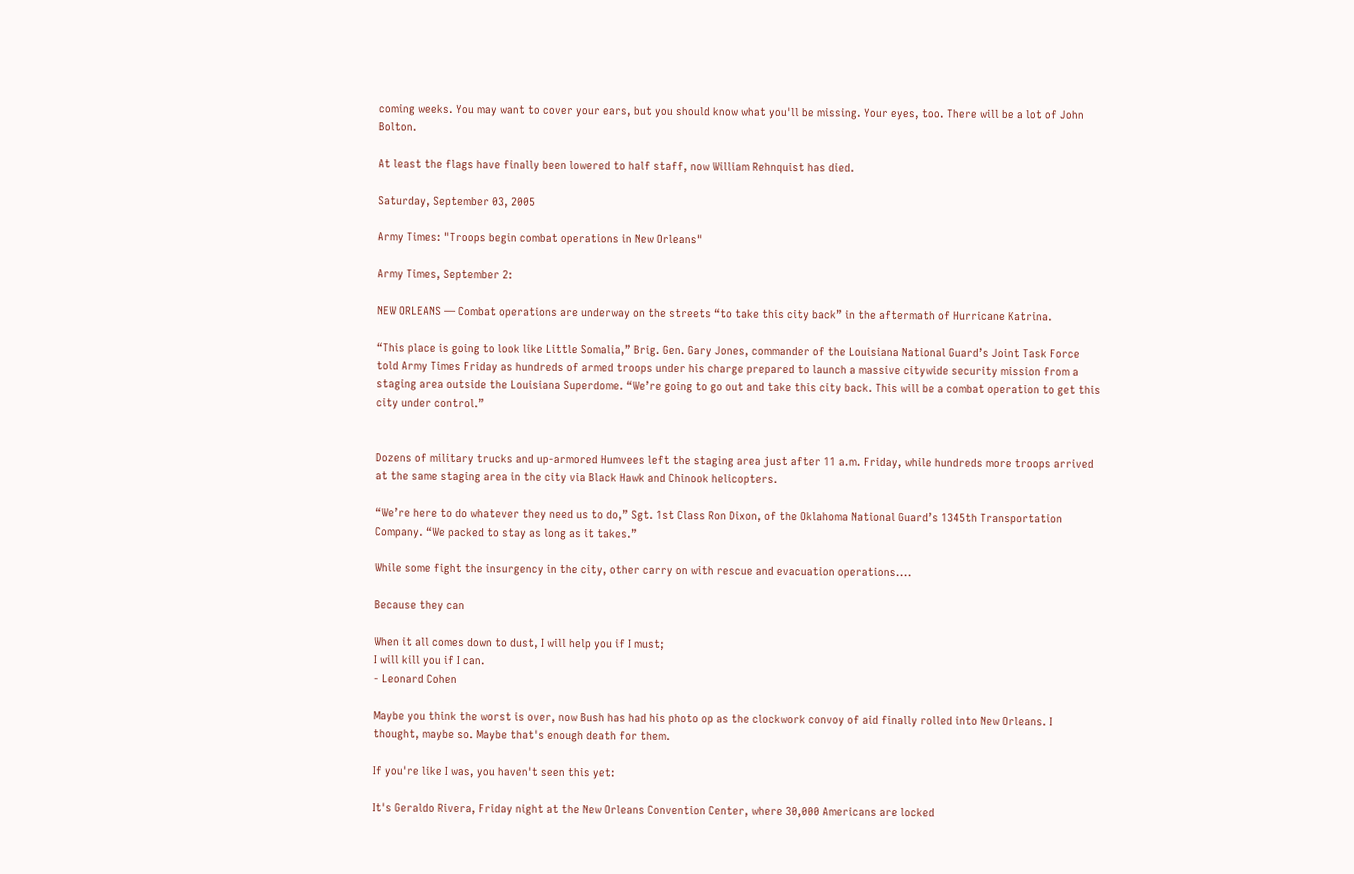coming weeks. You may want to cover your ears, but you should know what you'll be missing. Your eyes, too. There will be a lot of John Bolton.

At least the flags have finally been lowered to half staff, now William Rehnquist has died.

Saturday, September 03, 2005

Army Times: "Troops begin combat operations in New Orleans"

Army Times, September 2:

NEW ORLEANS — Combat operations are underway on the streets “to take this city back” in the aftermath of Hurricane Katrina.

“This place is going to look like Little Somalia,” Brig. Gen. Gary Jones, commander of the Louisiana National Guard’s Joint Task Force told Army Times Friday as hundreds of armed troops under his charge prepared to launch a massive citywide security mission from a staging area outside the Louisiana Superdome. “We’re going to go out and take this city back. This will be a combat operation to get this city under control.”


Dozens of military trucks and up-armored Humvees left the staging area just after 11 a.m. Friday, while hundreds more troops arrived at the same staging area in the city via Black Hawk and Chinook helicopters.

“We’re here to do whatever they need us to do,” Sgt. 1st Class Ron Dixon, of the Oklahoma National Guard’s 1345th Transportation Company. “We packed to stay as long as it takes.”

While some fight the insurgency in the city, other carry on with rescue and evacuation operations....

Because they can

When it all comes down to dust, I will help you if I must;
I will kill you if I can.
- Leonard Cohen

Maybe you think the worst is over, now Bush has had his photo op as the clockwork convoy of aid finally rolled into New Orleans. I thought, maybe so. Maybe that's enough death for them.

If you're like I was, you haven't seen this yet:

It's Geraldo Rivera, Friday night at the New Orleans Convention Center, where 30,000 Americans are locked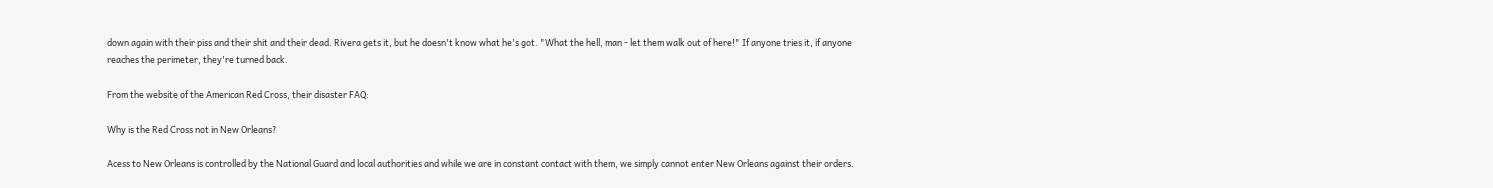down again with their piss and their shit and their dead. Rivera gets it, but he doesn't know what he's got. "What the hell, man - let them walk out of here!" If anyone tries it, if anyone reaches the perimeter, they're turned back.

From the website of the American Red Cross, their disaster FAQ:

Why is the Red Cross not in New Orleans?

Acess to New Orleans is controlled by the National Guard and local authorities and while we are in constant contact with them, we simply cannot enter New Orleans against their orders.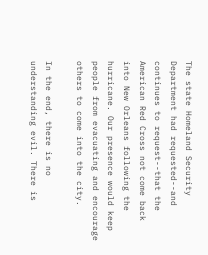The state Homeland Security Department had requested--and continues to request--that the American Red Cross not come back into New Orleans following the hurricane. Our presence would keep people from evacuating and encourage others to come into the city.

In the end, there is no understanding evil. There is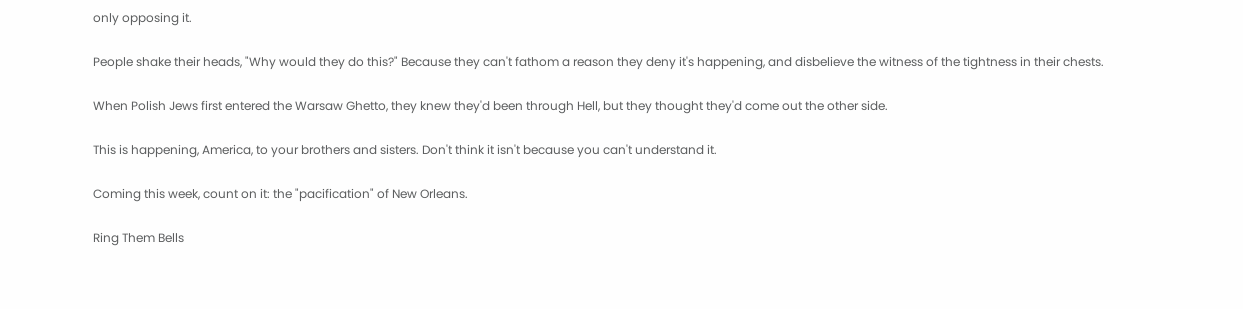only opposing it.

People shake their heads, "Why would they do this?" Because they can't fathom a reason they deny it's happening, and disbelieve the witness of the tightness in their chests.

When Polish Jews first entered the Warsaw Ghetto, they knew they'd been through Hell, but they thought they'd come out the other side.

This is happening, America, to your brothers and sisters. Don't think it isn't because you can't understand it.

Coming this week, count on it: the "pacification" of New Orleans.

Ring Them Bells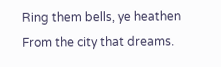Ring them bells, ye heathen
From the city that dreams.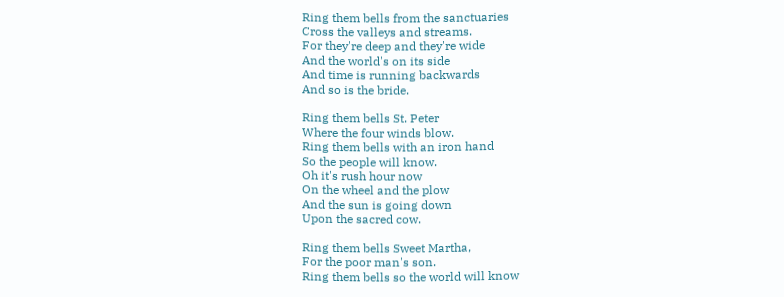Ring them bells from the sanctuaries
Cross the valleys and streams.
For they're deep and they're wide
And the world's on its side
And time is running backwards
And so is the bride.

Ring them bells St. Peter
Where the four winds blow.
Ring them bells with an iron hand
So the people will know.
Oh it's rush hour now
On the wheel and the plow
And the sun is going down
Upon the sacred cow.

Ring them bells Sweet Martha,
For the poor man's son.
Ring them bells so the world will know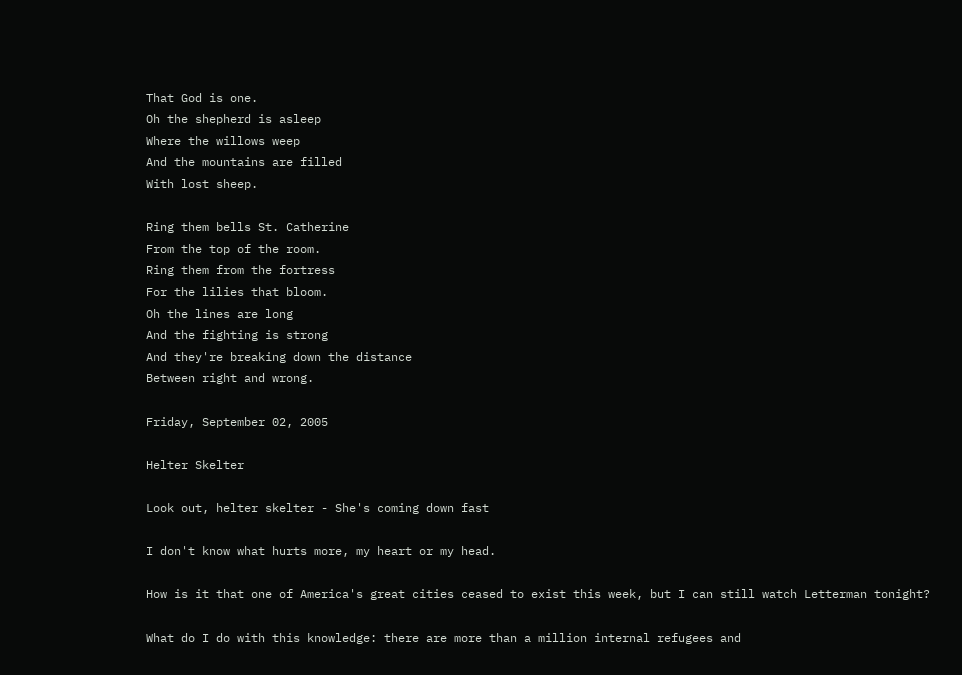That God is one.
Oh the shepherd is asleep
Where the willows weep
And the mountains are filled
With lost sheep.

Ring them bells St. Catherine
From the top of the room.
Ring them from the fortress
For the lilies that bloom.
Oh the lines are long
And the fighting is strong
And they're breaking down the distance
Between right and wrong.

Friday, September 02, 2005

Helter Skelter

Look out, helter skelter - She's coming down fast

I don't know what hurts more, my heart or my head.

How is it that one of America's great cities ceased to exist this week, but I can still watch Letterman tonight?

What do I do with this knowledge: there are more than a million internal refugees and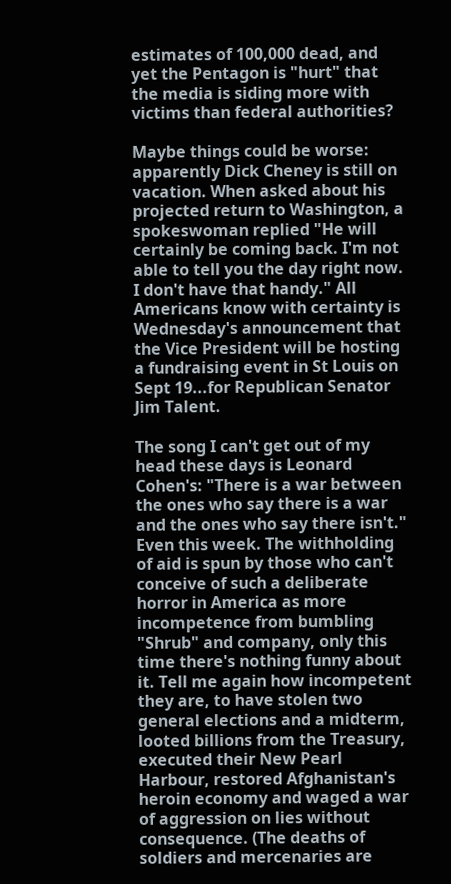estimates of 100,000 dead, and yet the Pentagon is "hurt" that the media is siding more with victims than federal authorities?

Maybe things could be worse: apparently Dick Cheney is still on vacation. When asked about his projected return to Washington, a spokeswoman replied "He will certainly be coming back. I'm not able to tell you the day right now. I don't have that handy." All Americans know with certainty is Wednesday's announcement that the Vice President will be hosting a fundraising event in St Louis on Sept 19...for Republican Senator Jim Talent.

The song I can't get out of my head these days is Leonard Cohen's: "There is a war between the ones who say there is a war and the ones who say there isn't." Even this week. The withholding of aid is spun by those who can't conceive of such a deliberate horror in America as more incompetence from bumbling "Shrub" and company, only this time there's nothing funny about it. Tell me again how incompetent they are, to have stolen two general elections and a midterm, looted billions from the Treasury, executed their New Pearl Harbour, restored Afghanistan's heroin economy and waged a war of aggression on lies without consequence. (The deaths of soldiers and mercenaries are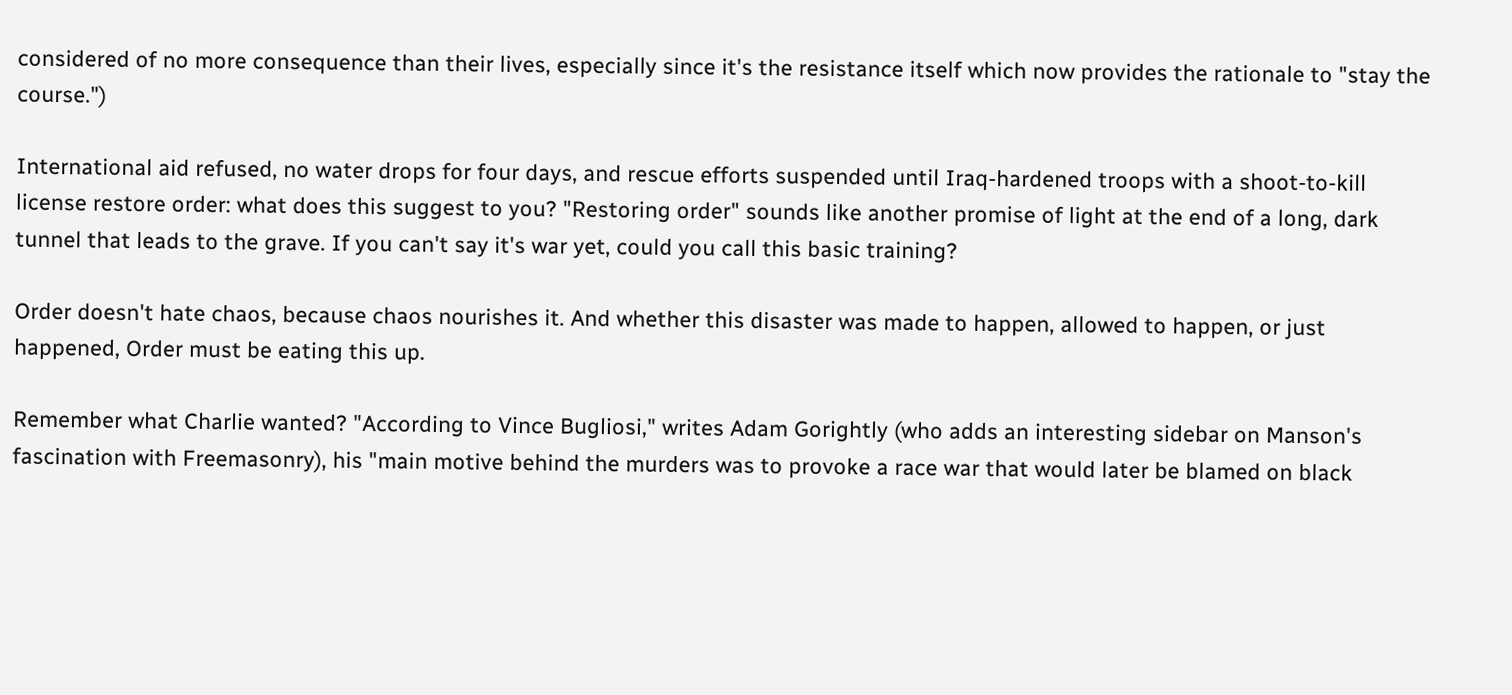considered of no more consequence than their lives, especially since it's the resistance itself which now provides the rationale to "stay the course.")

International aid refused, no water drops for four days, and rescue efforts suspended until Iraq-hardened troops with a shoot-to-kill license restore order: what does this suggest to you? "Restoring order" sounds like another promise of light at the end of a long, dark tunnel that leads to the grave. If you can't say it's war yet, could you call this basic training?

Order doesn't hate chaos, because chaos nourishes it. And whether this disaster was made to happen, allowed to happen, or just happened, Order must be eating this up.

Remember what Charlie wanted? "According to Vince Bugliosi," writes Adam Gorightly (who adds an interesting sidebar on Manson's fascination with Freemasonry), his "main motive behind the murders was to provoke a race war that would later be blamed on black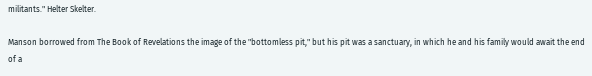militants." Helter Skelter.

Manson borrowed from The Book of Revelations the image of the "bottomless pit," but his pit was a sanctuary, in which he and his family would await the end of a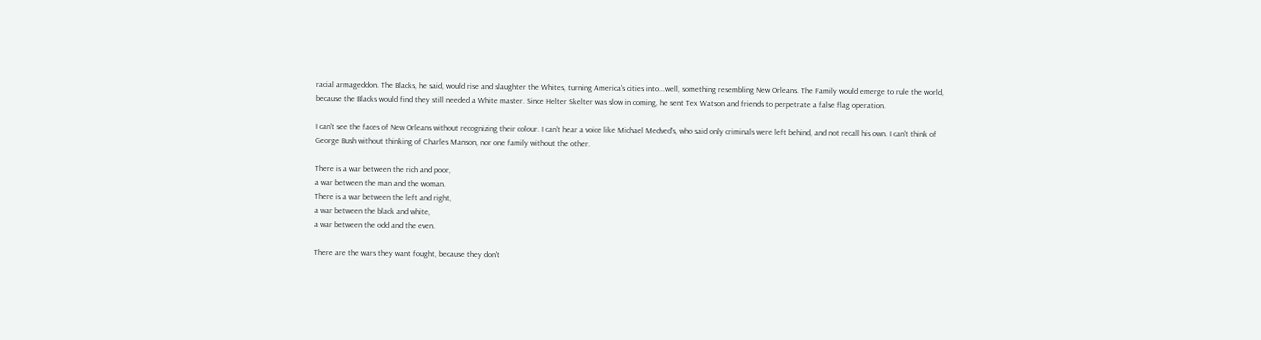racial armageddon. The Blacks, he said, would rise and slaughter the Whites, turning America's cities into...well, something resembling New Orleans. The Family would emerge to rule the world, because the Blacks would find they still needed a White master. Since Helter Skelter was slow in coming, he sent Tex Watson and friends to perpetrate a false flag operation.

I can't see the faces of New Orleans without recognizing their colour. I can't hear a voice like Michael Medved's, who said only criminals were left behind, and not recall his own. I can't think of George Bush without thinking of Charles Manson, nor one family without the other.

There is a war between the rich and poor,
a war between the man and the woman.
There is a war between the left and right,
a war between the black and white,
a war between the odd and the even.

There are the wars they want fought, because they don't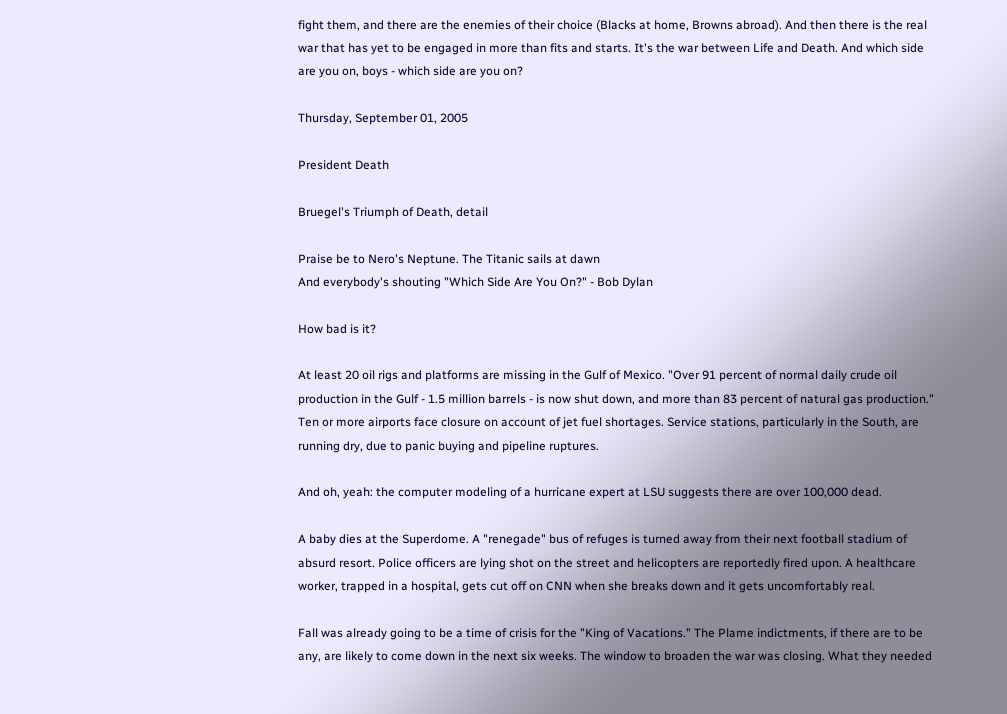fight them, and there are the enemies of their choice (Blacks at home, Browns abroad). And then there is the real war that has yet to be engaged in more than fits and starts. It's the war between Life and Death. And which side are you on, boys - which side are you on?

Thursday, September 01, 2005

President Death

Bruegel's Triumph of Death, detail

Praise be to Nero's Neptune. The Titanic sails at dawn
And everybody's shouting "Which Side Are You On?" - Bob Dylan

How bad is it?

At least 20 oil rigs and platforms are missing in the Gulf of Mexico. "Over 91 percent of normal daily crude oil production in the Gulf - 1.5 million barrels - is now shut down, and more than 83 percent of natural gas production." Ten or more airports face closure on account of jet fuel shortages. Service stations, particularly in the South, are running dry, due to panic buying and pipeline ruptures.

And oh, yeah: the computer modeling of a hurricane expert at LSU suggests there are over 100,000 dead.

A baby dies at the Superdome. A "renegade" bus of refuges is turned away from their next football stadium of absurd resort. Police officers are lying shot on the street and helicopters are reportedly fired upon. A healthcare worker, trapped in a hospital, gets cut off on CNN when she breaks down and it gets uncomfortably real.

Fall was already going to be a time of crisis for the "King of Vacations." The Plame indictments, if there are to be any, are likely to come down in the next six weeks. The window to broaden the war was closing. What they needed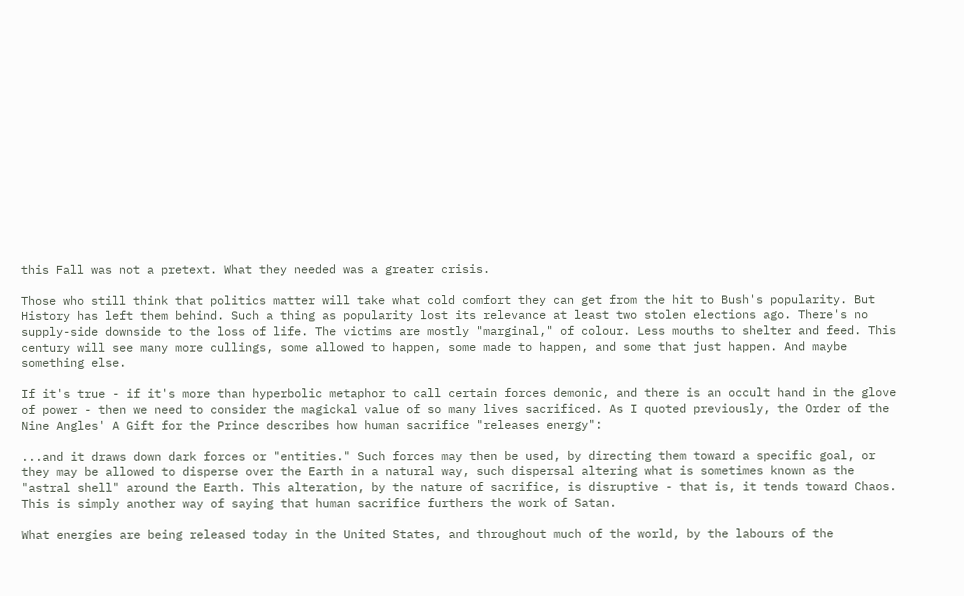this Fall was not a pretext. What they needed was a greater crisis.

Those who still think that politics matter will take what cold comfort they can get from the hit to Bush's popularity. But History has left them behind. Such a thing as popularity lost its relevance at least two stolen elections ago. There's no supply-side downside to the loss of life. The victims are mostly "marginal," of colour. Less mouths to shelter and feed. This century will see many more cullings, some allowed to happen, some made to happen, and some that just happen. And maybe something else.

If it's true - if it's more than hyperbolic metaphor to call certain forces demonic, and there is an occult hand in the glove of power - then we need to consider the magickal value of so many lives sacrificed. As I quoted previously, the Order of the Nine Angles' A Gift for the Prince describes how human sacrifice "releases energy":

...and it draws down dark forces or "entities." Such forces may then be used, by directing them toward a specific goal, or they may be allowed to disperse over the Earth in a natural way, such dispersal altering what is sometimes known as the "astral shell" around the Earth. This alteration, by the nature of sacrifice, is disruptive - that is, it tends toward Chaos. This is simply another way of saying that human sacrifice furthers the work of Satan.

What energies are being released today in the United States, and throughout much of the world, by the labours of the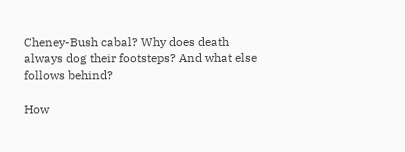Cheney-Bush cabal? Why does death always dog their footsteps? And what else follows behind?

How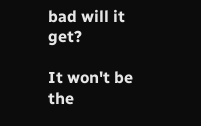bad will it get?

It won't be the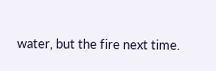water, but the fire next time.